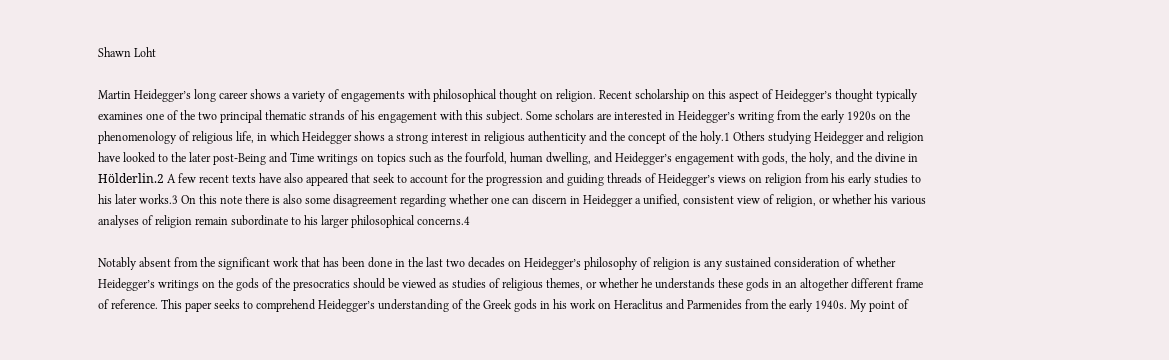Shawn Loht

Martin Heidegger’s long career shows a variety of engagements with philosophical thought on religion. Recent scholarship on this aspect of Heidegger’s thought typically examines one of the two principal thematic strands of his engagement with this subject. Some scholars are interested in Heidegger’s writing from the early 1920s on the phenomenology of religious life, in which Heidegger shows a strong interest in religious authenticity and the concept of the holy.1 Others studying Heidegger and religion have looked to the later post-Being and Time writings on topics such as the fourfold, human dwelling, and Heidegger’s engagement with gods, the holy, and the divine in Hölderlin.2 A few recent texts have also appeared that seek to account for the progression and guiding threads of Heidegger’s views on religion from his early studies to his later works.3 On this note there is also some disagreement regarding whether one can discern in Heidegger a unified, consistent view of religion, or whether his various analyses of religion remain subordinate to his larger philosophical concerns.4

Notably absent from the significant work that has been done in the last two decades on Heidegger’s philosophy of religion is any sustained consideration of whether Heidegger’s writings on the gods of the presocratics should be viewed as studies of religious themes, or whether he understands these gods in an altogether different frame of reference. This paper seeks to comprehend Heidegger’s understanding of the Greek gods in his work on Heraclitus and Parmenides from the early 1940s. My point of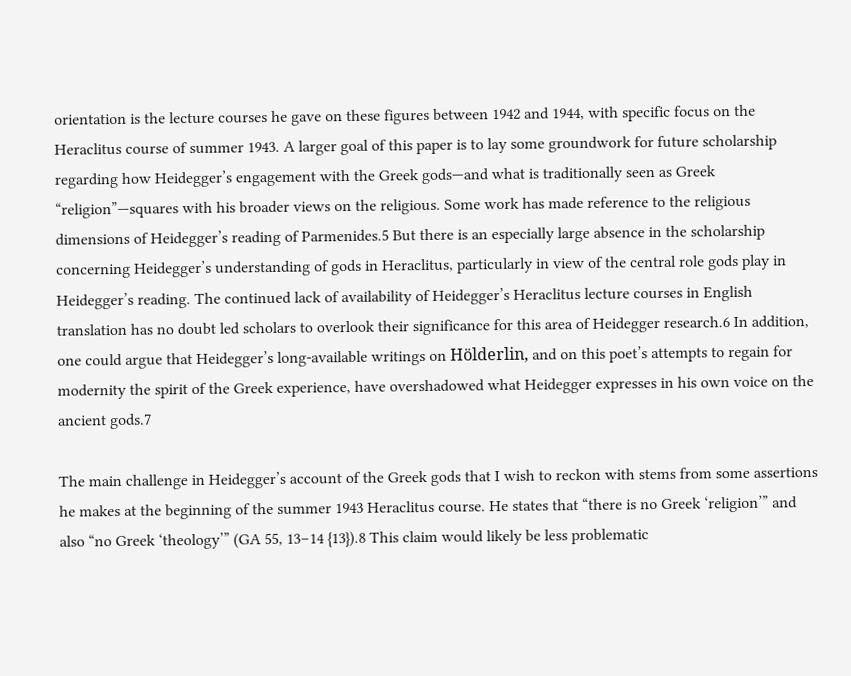orientation is the lecture courses he gave on these figures between 1942 and 1944, with specific focus on the Heraclitus course of summer 1943. A larger goal of this paper is to lay some groundwork for future scholarship regarding how Heidegger’s engagement with the Greek gods—and what is traditionally seen as Greek “religion”—squares with his broader views on the religious. Some work has made reference to the religious dimensions of Heidegger’s reading of Parmenides.5 But there is an especially large absence in the scholarship concerning Heidegger’s understanding of gods in Heraclitus, particularly in view of the central role gods play in Heidegger’s reading. The continued lack of availability of Heidegger’s Heraclitus lecture courses in English translation has no doubt led scholars to overlook their significance for this area of Heidegger research.6 In addition, one could argue that Heidegger’s long-available writings on Hölderlin, and on this poet’s attempts to regain for modernity the spirit of the Greek experience, have overshadowed what Heidegger expresses in his own voice on the ancient gods.7

The main challenge in Heidegger’s account of the Greek gods that I wish to reckon with stems from some assertions he makes at the beginning of the summer 1943 Heraclitus course. He states that “there is no Greek ‘religion’” and also “no Greek ‘theology’” (GA 55, 13–14 {13}).8 This claim would likely be less problematic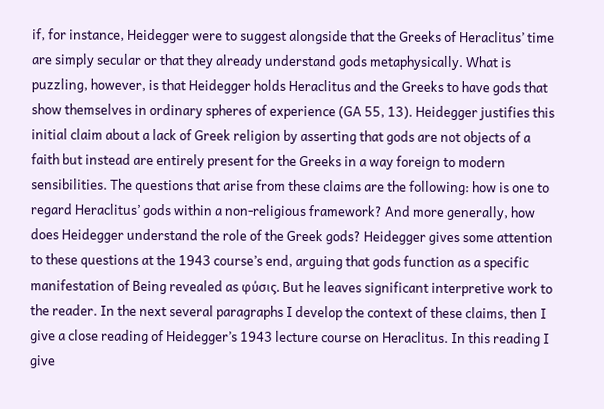if, for instance, Heidegger were to suggest alongside that the Greeks of Heraclitus’ time are simply secular or that they already understand gods metaphysically. What is puzzling, however, is that Heidegger holds Heraclitus and the Greeks to have gods that show themselves in ordinary spheres of experience (GA 55, 13). Heidegger justifies this initial claim about a lack of Greek religion by asserting that gods are not objects of a faith but instead are entirely present for the Greeks in a way foreign to modern sensibilities. The questions that arise from these claims are the following: how is one to regard Heraclitus’ gods within a non-religious framework? And more generally, how does Heidegger understand the role of the Greek gods? Heidegger gives some attention to these questions at the 1943 course’s end, arguing that gods function as a specific manifestation of Being revealed as φύσις. But he leaves significant interpretive work to the reader. In the next several paragraphs I develop the context of these claims, then I give a close reading of Heidegger’s 1943 lecture course on Heraclitus. In this reading I give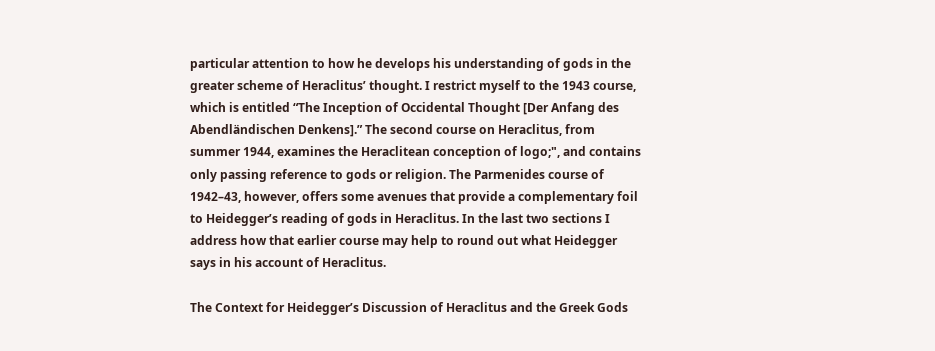particular attention to how he develops his understanding of gods in the greater scheme of Heraclitus’ thought. I restrict myself to the 1943 course, which is entitled “The Inception of Occidental Thought [Der Anfang des Abendländischen Denkens].” The second course on Heraclitus, from summer 1944, examines the Heraclitean conception of logo;", and contains only passing reference to gods or religion. The Parmenides course of 1942–43, however, offers some avenues that provide a complementary foil to Heidegger’s reading of gods in Heraclitus. In the last two sections I address how that earlier course may help to round out what Heidegger says in his account of Heraclitus.

The Context for Heidegger’s Discussion of Heraclitus and the Greek Gods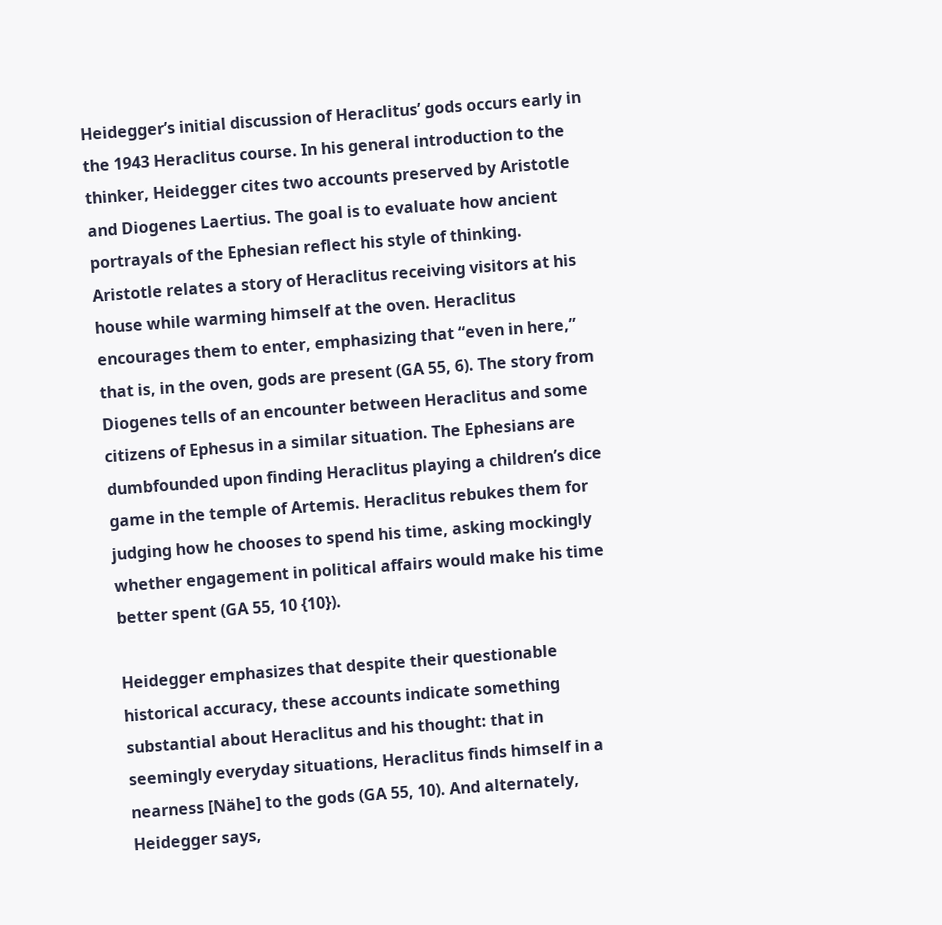Heidegger’s initial discussion of Heraclitus’ gods occurs early in the 1943 Heraclitus course. In his general introduction to the thinker, Heidegger cites two accounts preserved by Aristotle and Diogenes Laertius. The goal is to evaluate how ancient portrayals of the Ephesian reflect his style of thinking. Aristotle relates a story of Heraclitus receiving visitors at his house while warming himself at the oven. Heraclitus encourages them to enter, emphasizing that “even in here,” that is, in the oven, gods are present (GA 55, 6). The story from Diogenes tells of an encounter between Heraclitus and some citizens of Ephesus in a similar situation. The Ephesians are dumbfounded upon finding Heraclitus playing a children’s dice game in the temple of Artemis. Heraclitus rebukes them for judging how he chooses to spend his time, asking mockingly whether engagement in political affairs would make his time better spent (GA 55, 10 {10}).

Heidegger emphasizes that despite their questionable historical accuracy, these accounts indicate something substantial about Heraclitus and his thought: that in seemingly everyday situations, Heraclitus finds himself in a nearness [Nähe] to the gods (GA 55, 10). And alternately, Heidegger says,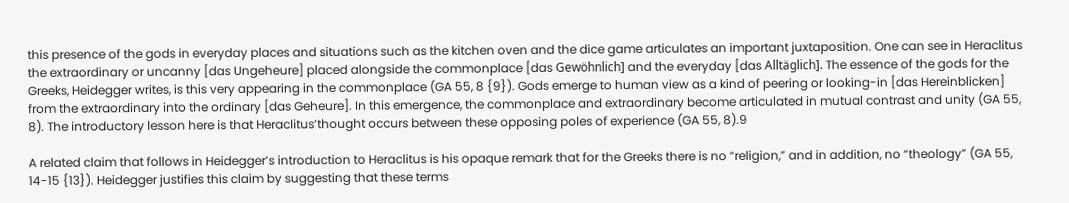this presence of the gods in everyday places and situations such as the kitchen oven and the dice game articulates an important juxtaposition. One can see in Heraclitus the extraordinary or uncanny [das Ungeheure] placed alongside the commonplace [das Gewöhnlich] and the everyday [das Alltäglich]. The essence of the gods for the Greeks, Heidegger writes, is this very appearing in the commonplace (GA 55, 8 {9}). Gods emerge to human view as a kind of peering or looking-in [das Hereinblicken] from the extraordinary into the ordinary [das Geheure]. In this emergence, the commonplace and extraordinary become articulated in mutual contrast and unity (GA 55, 8). The introductory lesson here is that Heraclitus’thought occurs between these opposing poles of experience (GA 55, 8).9

A related claim that follows in Heidegger’s introduction to Heraclitus is his opaque remark that for the Greeks there is no “religion,” and in addition, no “theology” (GA 55, 14-15 {13}). Heidegger justifies this claim by suggesting that these terms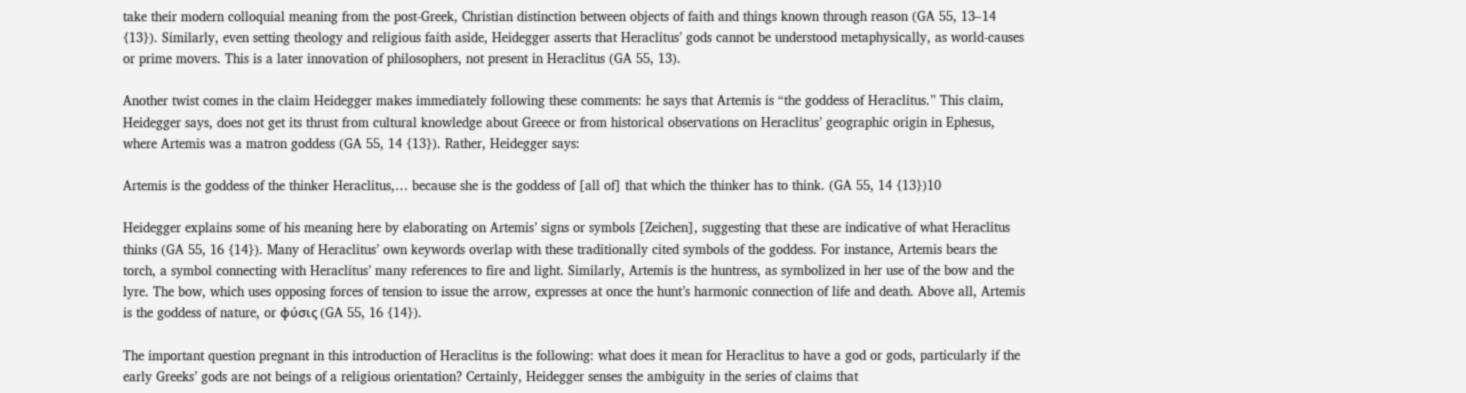take their modern colloquial meaning from the post-Greek, Christian distinction between objects of faith and things known through reason (GA 55, 13–14 {13}). Similarly, even setting theology and religious faith aside, Heidegger asserts that Heraclitus’ gods cannot be understood metaphysically, as world-causes or prime movers. This is a later innovation of philosophers, not present in Heraclitus (GA 55, 13).

Another twist comes in the claim Heidegger makes immediately following these comments: he says that Artemis is “the goddess of Heraclitus.” This claim, Heidegger says, does not get its thrust from cultural knowledge about Greece or from historical observations on Heraclitus’ geographic origin in Ephesus, where Artemis was a matron goddess (GA 55, 14 {13}). Rather, Heidegger says:

Artemis is the goddess of the thinker Heraclitus,… because she is the goddess of [all of] that which the thinker has to think. (GA 55, 14 {13})10

Heidegger explains some of his meaning here by elaborating on Artemis’ signs or symbols [Zeichen], suggesting that these are indicative of what Heraclitus thinks (GA 55, 16 {14}). Many of Heraclitus’ own keywords overlap with these traditionally cited symbols of the goddess. For instance, Artemis bears the torch, a symbol connecting with Heraclitus’ many references to fire and light. Similarly, Artemis is the huntress, as symbolized in her use of the bow and the lyre. The bow, which uses opposing forces of tension to issue the arrow, expresses at once the hunt’s harmonic connection of life and death. Above all, Artemis is the goddess of nature, or φύσις (GA 55, 16 {14}).

The important question pregnant in this introduction of Heraclitus is the following: what does it mean for Heraclitus to have a god or gods, particularly if the early Greeks’ gods are not beings of a religious orientation? Certainly, Heidegger senses the ambiguity in the series of claims that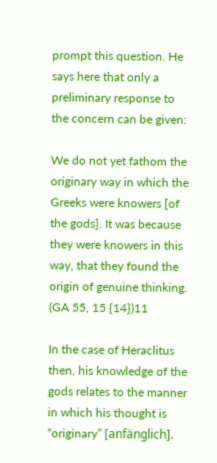prompt this question. He says here that only a preliminary response to the concern can be given:

We do not yet fathom the originary way in which the Greeks were knowers [of the gods]. It was because they were knowers in this way, that they found the origin of genuine thinking. (GA 55, 15 {14})11

In the case of Heraclitus then, his knowledge of the gods relates to the manner in which his thought is “originary” [anfänglich].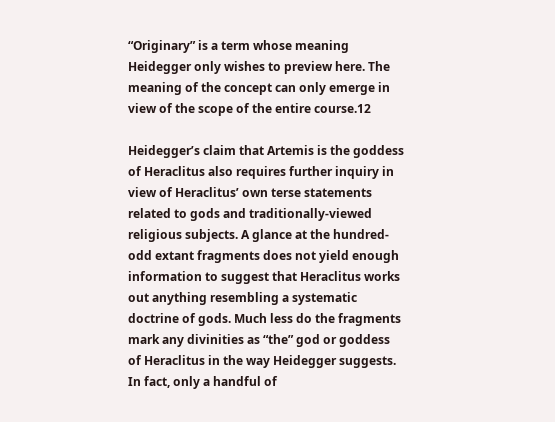“Originary” is a term whose meaning Heidegger only wishes to preview here. The meaning of the concept can only emerge in view of the scope of the entire course.12

Heidegger’s claim that Artemis is the goddess of Heraclitus also requires further inquiry in view of Heraclitus’ own terse statements related to gods and traditionally-viewed religious subjects. A glance at the hundred-odd extant fragments does not yield enough information to suggest that Heraclitus works out anything resembling a systematic doctrine of gods. Much less do the fragments mark any divinities as “the” god or goddess of Heraclitus in the way Heidegger suggests. In fact, only a handful of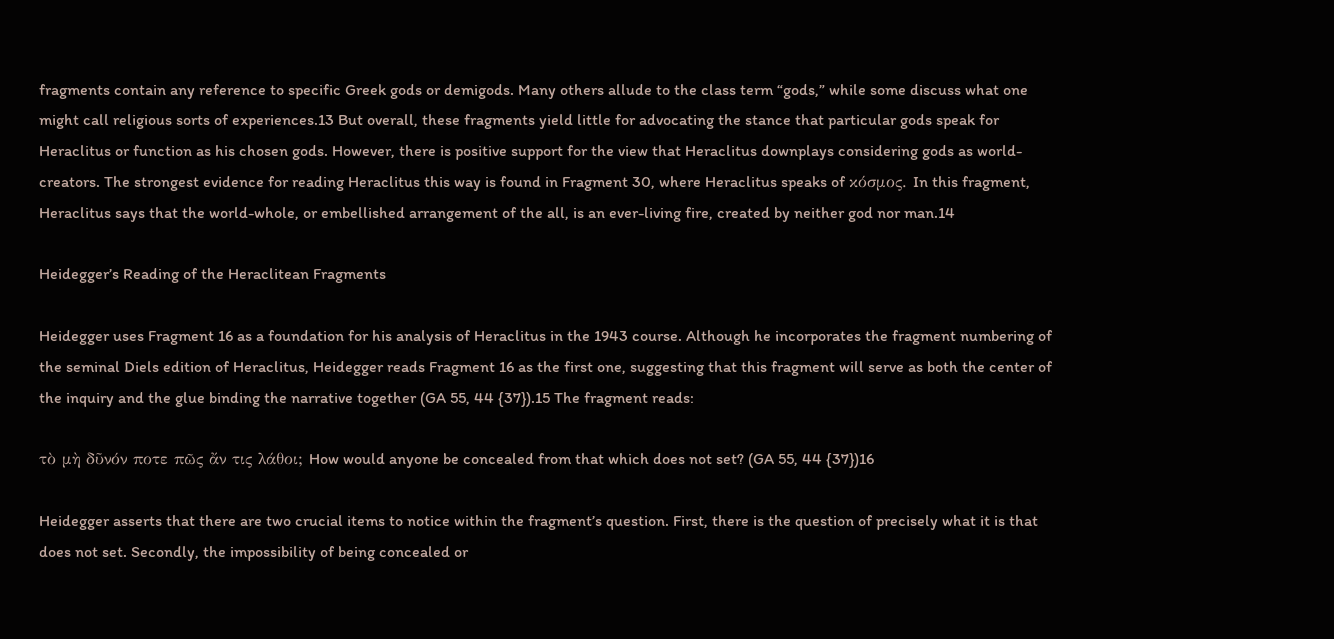fragments contain any reference to specific Greek gods or demigods. Many others allude to the class term “gods,” while some discuss what one might call religious sorts of experiences.13 But overall, these fragments yield little for advocating the stance that particular gods speak for Heraclitus or function as his chosen gods. However, there is positive support for the view that Heraclitus downplays considering gods as world-creators. The strongest evidence for reading Heraclitus this way is found in Fragment 30, where Heraclitus speaks of κόσμος. In this fragment, Heraclitus says that the world-whole, or embellished arrangement of the all, is an ever-living fire, created by neither god nor man.14

Heidegger’s Reading of the Heraclitean Fragments

Heidegger uses Fragment 16 as a foundation for his analysis of Heraclitus in the 1943 course. Although he incorporates the fragment numbering of the seminal Diels edition of Heraclitus, Heidegger reads Fragment 16 as the first one, suggesting that this fragment will serve as both the center of the inquiry and the glue binding the narrative together (GA 55, 44 {37}).15 The fragment reads:

τὸ μὴ δῦνόν ποτε πῶς ἄν τις λάθοι; How would anyone be concealed from that which does not set? (GA 55, 44 {37})16

Heidegger asserts that there are two crucial items to notice within the fragment’s question. First, there is the question of precisely what it is that does not set. Secondly, the impossibility of being concealed or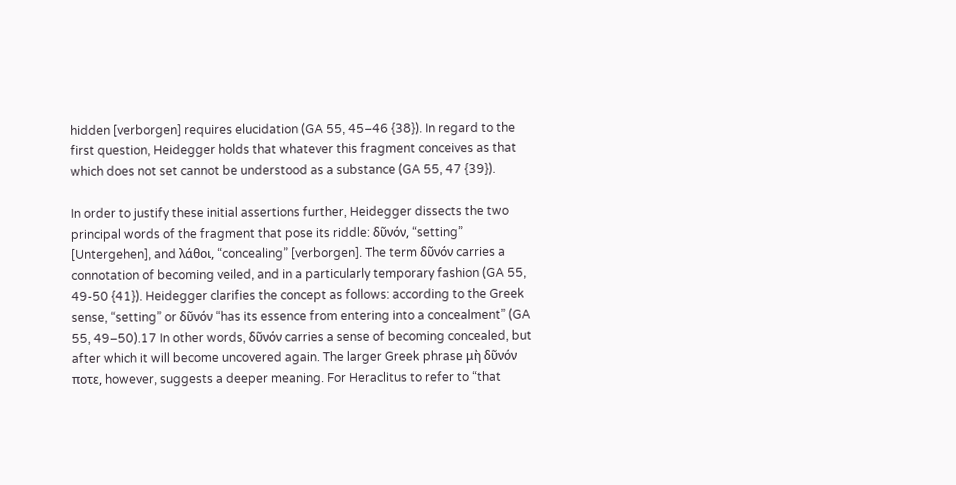hidden [verborgen] requires elucidation (GA 55, 45–46 {38}). In regard to the first question, Heidegger holds that whatever this fragment conceives as that which does not set cannot be understood as a substance (GA 55, 47 {39}).

In order to justify these initial assertions further, Heidegger dissects the two principal words of the fragment that pose its riddle: δῦνόν, “setting” [Untergehen], and λάθοι, “concealing” [verborgen]. The term δῦνόν carries a connotation of becoming veiled, and in a particularly temporary fashion (GA 55, 49-50 {41}). Heidegger clarifies the concept as follows: according to the Greek sense, “setting” or δῦνόν “has its essence from entering into a concealment” (GA 55, 49–50).17 In other words, δῦνόν carries a sense of becoming concealed, but after which it will become uncovered again. The larger Greek phrase μὴ δῦνόν ποτε, however, suggests a deeper meaning. For Heraclitus to refer to “that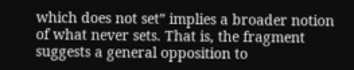which does not set” implies a broader notion of what never sets. That is, the fragment suggests a general opposition to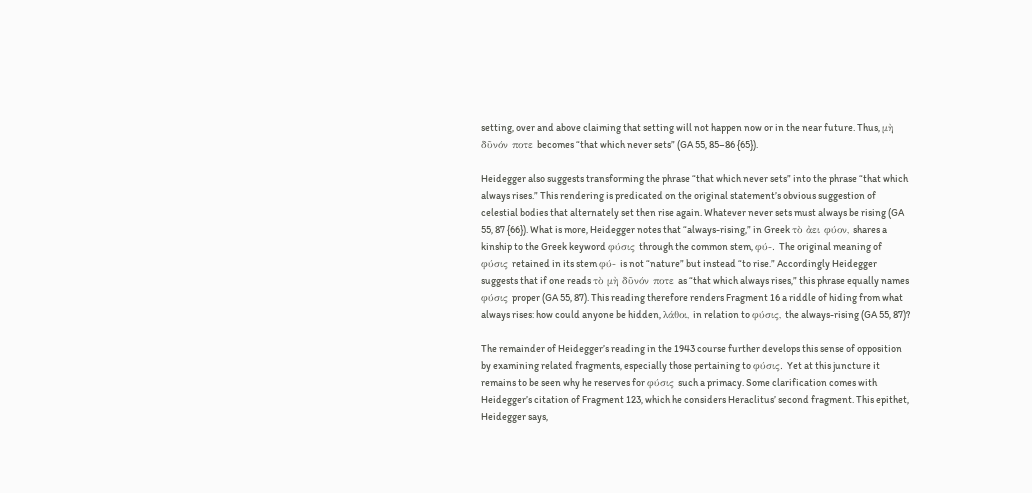setting, over and above claiming that setting will not happen now or in the near future. Thus, μὴ δῦνόν ποτε becomes “that which never sets” (GA 55, 85–86 {65}).

Heidegger also suggests transforming the phrase “that which never sets” into the phrase “that which always rises.” This rendering is predicated on the original statement’s obvious suggestion of celestial bodies that alternately set then rise again. Whatever never sets must always be rising (GA 55, 87 {66}). What is more, Heidegger notes that “always-rising,” in Greek τὸ ἀει φύον, shares a kinship to the Greek keyword φύσις through the common stem, φύ-. The original meaning of φύσις retained in its stem φύ- is not “nature” but instead “to rise.” Accordingly Heidegger suggests that if one reads τὸ μὴ δῦνόν ποτε as “that which always rises,” this phrase equally names φύσις proper (GA 55, 87). This reading therefore renders Fragment 16 a riddle of hiding from what always rises: how could anyone be hidden, λάθοι, in relation to φύσις, the always-rising (GA 55, 87)?

The remainder of Heidegger’s reading in the 1943 course further develops this sense of opposition by examining related fragments, especially those pertaining to φύσις. Yet at this juncture it remains to be seen why he reserves for φύσις such a primacy. Some clarification comes with Heidegger’s citation of Fragment 123, which he considers Heraclitus’ second fragment. This epithet, Heidegger says,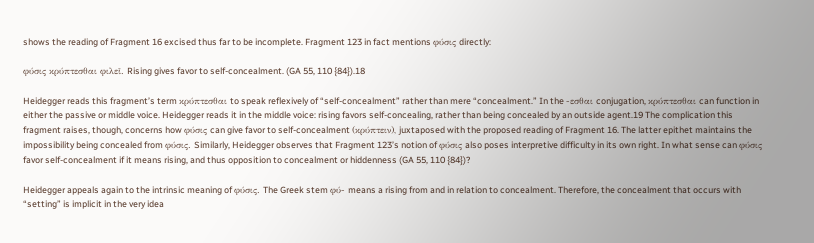shows the reading of Fragment 16 excised thus far to be incomplete. Fragment 123 in fact mentions φύσις directly:

φύσις κρύπτεσθαι φιλεῖ. Rising gives favor to self-concealment. (GA 55, 110 {84}).18

Heidegger reads this fragment’s term κρύπτεσθαι to speak reflexively of “self-concealment” rather than mere “concealment.” In the -εσθαι conjugation, κρύπτεσθαι can function in either the passive or middle voice. Heidegger reads it in the middle voice: rising favors self-concealing, rather than being concealed by an outside agent.19 The complication this fragment raises, though, concerns how φύσις can give favor to self-concealment (κρύπτειν), juxtaposed with the proposed reading of Fragment 16. The latter epithet maintains the impossibility being concealed from φύσις. Similarly, Heidegger observes that Fragment 123’s notion of φύσις also poses interpretive difficulty in its own right. In what sense can φύσις favor self-concealment if it means rising, and thus opposition to concealment or hiddenness (GA 55, 110 {84})?

Heidegger appeals again to the intrinsic meaning of φύσις. The Greek stem φύ- means a rising from and in relation to concealment. Therefore, the concealment that occurs with “setting” is implicit in the very idea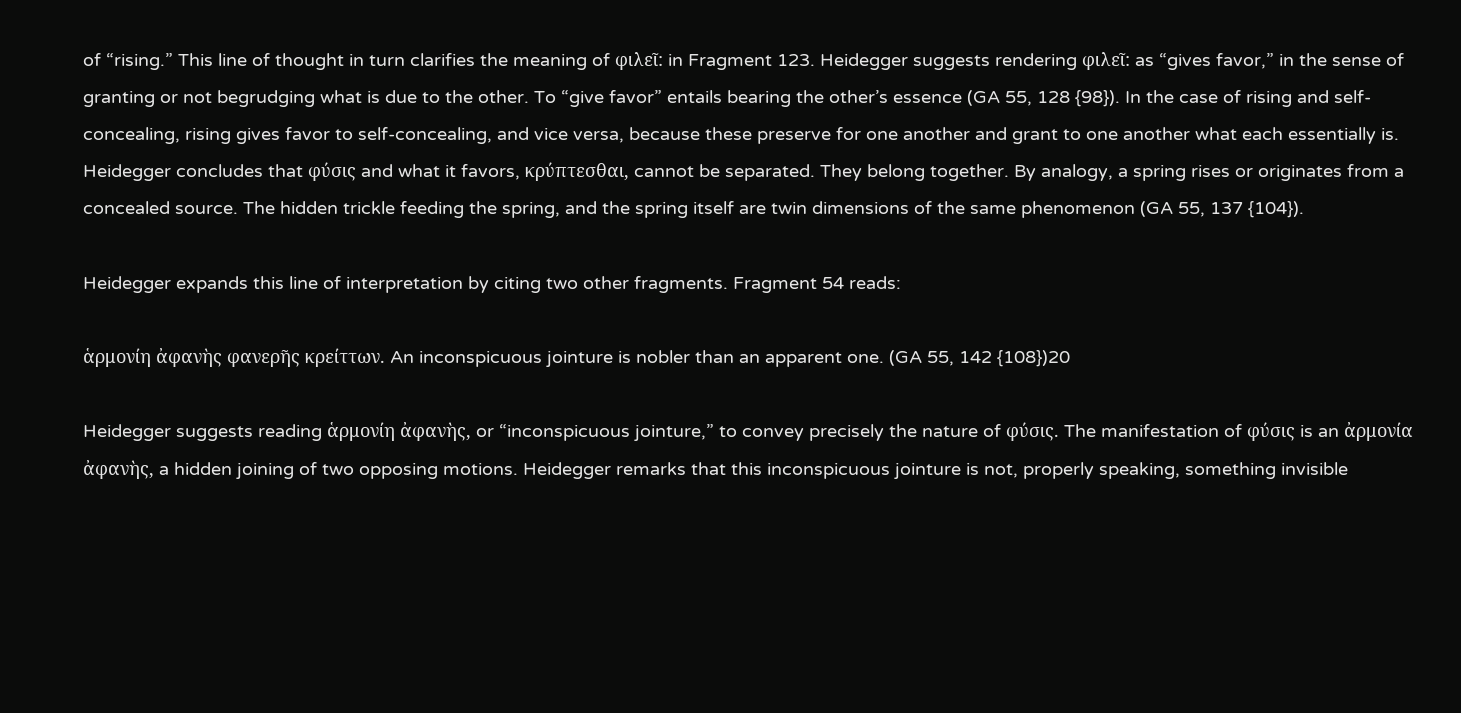of “rising.” This line of thought in turn clarifies the meaning of φιλεῖ: in Fragment 123. Heidegger suggests rendering φιλεῖ: as “gives favor,” in the sense of granting or not begrudging what is due to the other. To “give favor” entails bearing the other’s essence (GA 55, 128 {98}). In the case of rising and self-concealing, rising gives favor to self-concealing, and vice versa, because these preserve for one another and grant to one another what each essentially is. Heidegger concludes that φύσις and what it favors, κρύπτεσθαι, cannot be separated. They belong together. By analogy, a spring rises or originates from a concealed source. The hidden trickle feeding the spring, and the spring itself are twin dimensions of the same phenomenon (GA 55, 137 {104}).

Heidegger expands this line of interpretation by citing two other fragments. Fragment 54 reads:

ἁρμονίη ἀφανὴς φανερῆς κρείττων. An inconspicuous jointure is nobler than an apparent one. (GA 55, 142 {108})20

Heidegger suggests reading ἁρμονίη ἀφανὴς, or “inconspicuous jointure,” to convey precisely the nature of φύσις. The manifestation of φύσις is an ἀρμονία ἀφανὴς, a hidden joining of two opposing motions. Heidegger remarks that this inconspicuous jointure is not, properly speaking, something invisible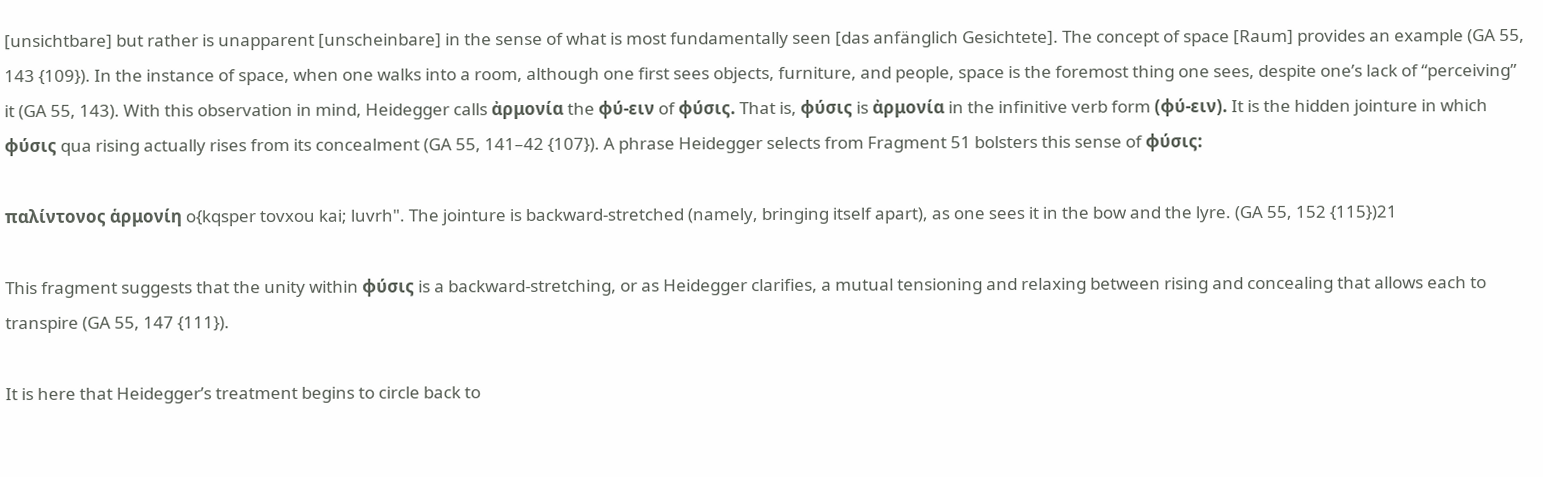[unsichtbare] but rather is unapparent [unscheinbare] in the sense of what is most fundamentally seen [das anfänglich Gesichtete]. The concept of space [Raum] provides an example (GA 55, 143 {109}). In the instance of space, when one walks into a room, although one first sees objects, furniture, and people, space is the foremost thing one sees, despite one’s lack of “perceiving” it (GA 55, 143). With this observation in mind, Heidegger calls ἀρμονία the φύ-ειν of φύσις. That is, φύσις is ἀρμονία in the infinitive verb form (φύ-ειν). It is the hidden jointure in which φύσις qua rising actually rises from its concealment (GA 55, 141–42 {107}). A phrase Heidegger selects from Fragment 51 bolsters this sense of φύσις:

παλίντονος ἁρμονίη o{kqsper tovxou kai; luvrh". The jointure is backward-stretched (namely, bringing itself apart), as one sees it in the bow and the lyre. (GA 55, 152 {115})21

This fragment suggests that the unity within φύσις is a backward-stretching, or as Heidegger clarifies, a mutual tensioning and relaxing between rising and concealing that allows each to transpire (GA 55, 147 {111}).

It is here that Heidegger’s treatment begins to circle back to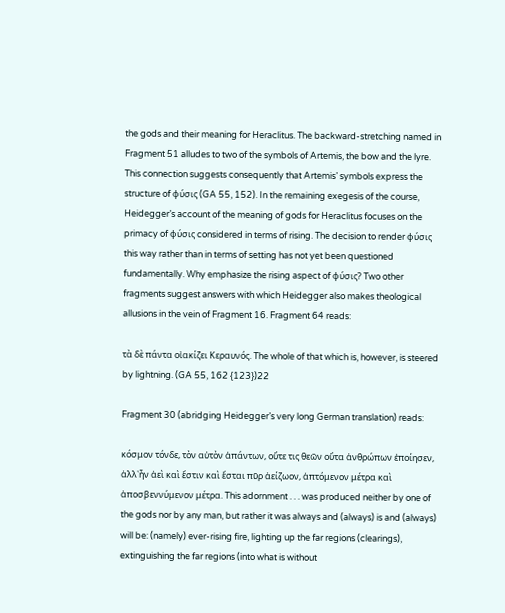the gods and their meaning for Heraclitus. The backward-stretching named in Fragment 51 alludes to two of the symbols of Artemis, the bow and the lyre. This connection suggests consequently that Artemis’ symbols express the structure of φύσις (GA 55, 152). In the remaining exegesis of the course, Heidegger’s account of the meaning of gods for Heraclitus focuses on the primacy of φύσις considered in terms of rising. The decision to render φύσις this way rather than in terms of setting has not yet been questioned fundamentally. Why emphasize the rising aspect of φύσις? Two other fragments suggest answers with which Heidegger also makes theological allusions in the vein of Fragment 16. Fragment 64 reads:

τὰ δὲ πάντα οἰακίζει Κεραυνός. The whole of that which is, however, is steered by lightning. (GA 55, 162 {123})22

Fragment 30 (abridging Heidegger’s very long German translation) reads:

κόσμον τόνδε, τὸν αὐτὸν ἁπάντων, οὔτε τις θεῶν οὔτα ἀνθρώπων ἐποίησεν, ἀλλ᾽ἦν ἀεὶ καὶ ἔστιν καὶ ἔσται πῦρ ἀείζωον, ἁπτόμενον μέτρα καὶ ἀποσβεννύμενον μέτρα. This adornment . . . was produced neither by one of the gods nor by any man, but rather it was always and (always) is and (always) will be: (namely) ever-rising fire, lighting up the far regions (clearings), extinguishing the far regions (into what is without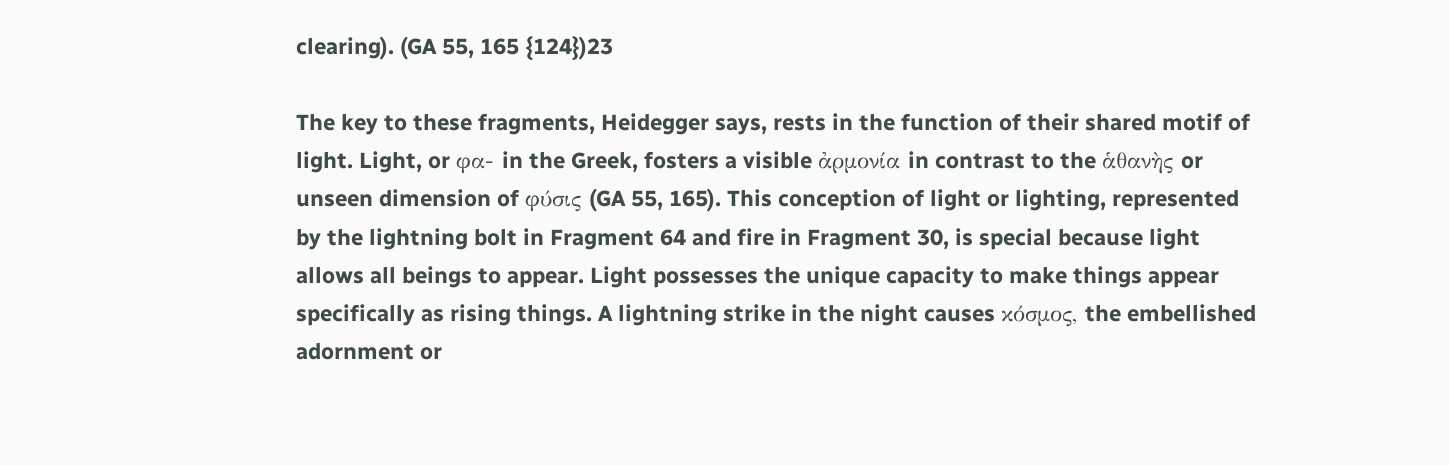clearing). (GA 55, 165 {124})23

The key to these fragments, Heidegger says, rests in the function of their shared motif of light. Light, or φα- in the Greek, fosters a visible ἀρμονία in contrast to the ἁθανὴς or unseen dimension of φύσις (GA 55, 165). This conception of light or lighting, represented by the lightning bolt in Fragment 64 and fire in Fragment 30, is special because light allows all beings to appear. Light possesses the unique capacity to make things appear specifically as rising things. A lightning strike in the night causes κόσμος, the embellished adornment or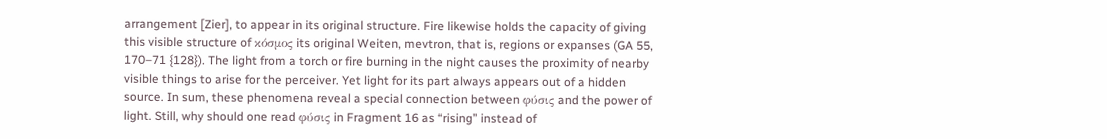arrangement [Zier], to appear in its original structure. Fire likewise holds the capacity of giving this visible structure of κόσμος its original Weiten, mevtron, that is, regions or expanses (GA 55, 170–71 {128}). The light from a torch or fire burning in the night causes the proximity of nearby visible things to arise for the perceiver. Yet light for its part always appears out of a hidden source. In sum, these phenomena reveal a special connection between φύσις and the power of light. Still, why should one read φύσις in Fragment 16 as “rising” instead of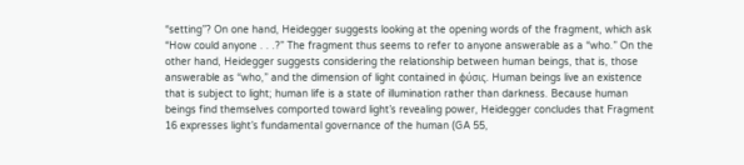“setting”? On one hand, Heidegger suggests looking at the opening words of the fragment, which ask “How could anyone . . .?” The fragment thus seems to refer to anyone answerable as a “who.” On the other hand, Heidegger suggests considering the relationship between human beings, that is, those answerable as “who,” and the dimension of light contained in φύσις. Human beings live an existence that is subject to light; human life is a state of illumination rather than darkness. Because human beings find themselves comported toward light’s revealing power, Heidegger concludes that Fragment 16 expresses light’s fundamental governance of the human (GA 55,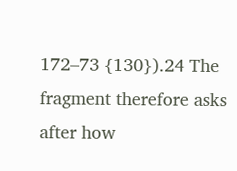172–73 {130}).24 The fragment therefore asks after how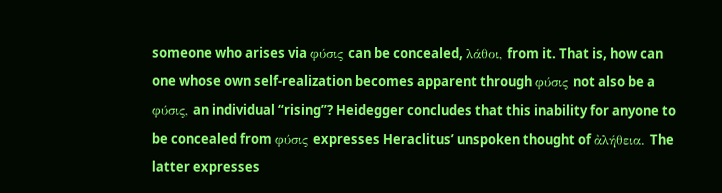someone who arises via φύσις can be concealed, λάθοι, from it. That is, how can one whose own self-realization becomes apparent through φύσις not also be a φύσις, an individual “rising”? Heidegger concludes that this inability for anyone to be concealed from φύσις expresses Heraclitus’ unspoken thought of ἀλήθεια. The latter expresses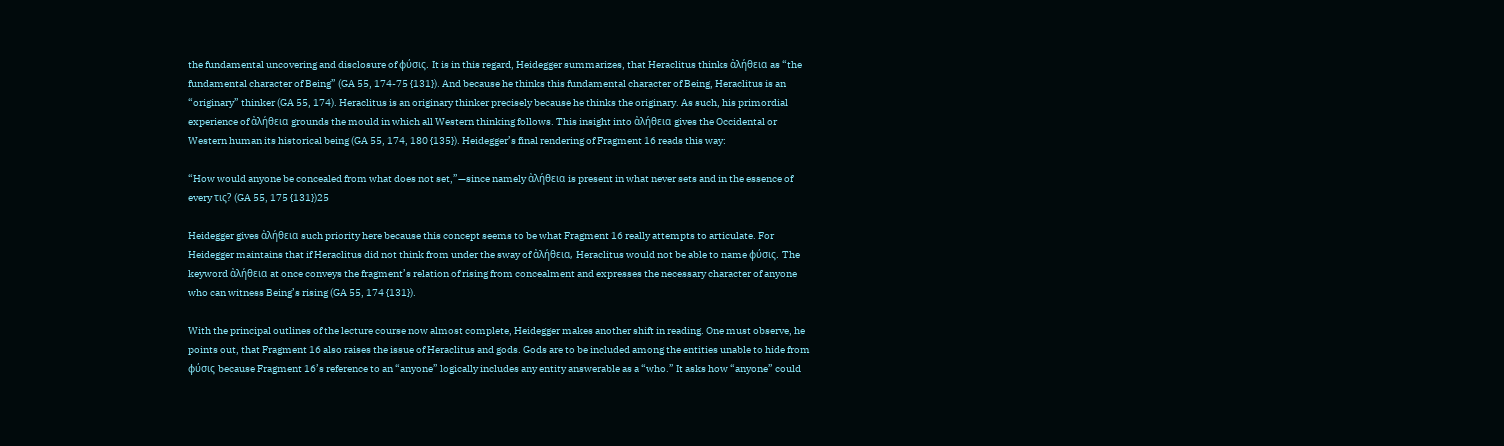the fundamental uncovering and disclosure of φύσις. It is in this regard, Heidegger summarizes, that Heraclitus thinks ἀλήθεια as “the fundamental character of Being” (GA 55, 174-75 {131}). And because he thinks this fundamental character of Being, Heraclitus is an “originary” thinker (GA 55, 174). Heraclitus is an originary thinker precisely because he thinks the originary. As such, his primordial experience of ἀλήθεια grounds the mould in which all Western thinking follows. This insight into ἀλήθεια gives the Occidental or Western human its historical being (GA 55, 174, 180 {135}). Heidegger’s final rendering of Fragment 16 reads this way:

“How would anyone be concealed from what does not set,”—since namely ἀλήθεια is present in what never sets and in the essence of every τις? (GA 55, 175 {131})25

Heidegger gives ἀλήθεια such priority here because this concept seems to be what Fragment 16 really attempts to articulate. For Heidegger maintains that if Heraclitus did not think from under the sway of ἀλήθεια, Heraclitus would not be able to name φύσις. The keyword ἀλήθεια at once conveys the fragment’s relation of rising from concealment and expresses the necessary character of anyone who can witness Being’s rising (GA 55, 174 {131}).

With the principal outlines of the lecture course now almost complete, Heidegger makes another shift in reading. One must observe, he points out, that Fragment 16 also raises the issue of Heraclitus and gods. Gods are to be included among the entities unable to hide from φύσις because Fragment 16’s reference to an “anyone” logically includes any entity answerable as a “who.” It asks how “anyone” could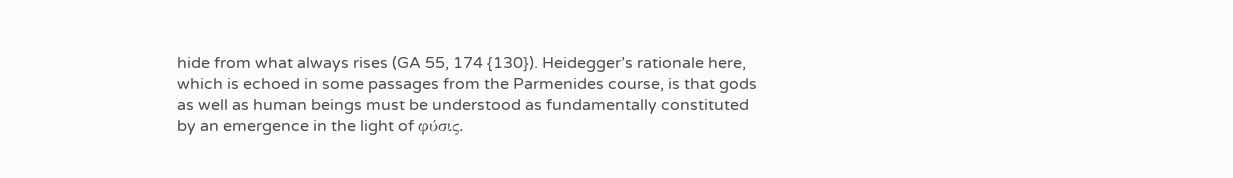hide from what always rises (GA 55, 174 {130}). Heidegger’s rationale here, which is echoed in some passages from the Parmenides course, is that gods as well as human beings must be understood as fundamentally constituted by an emergence in the light of φύσις.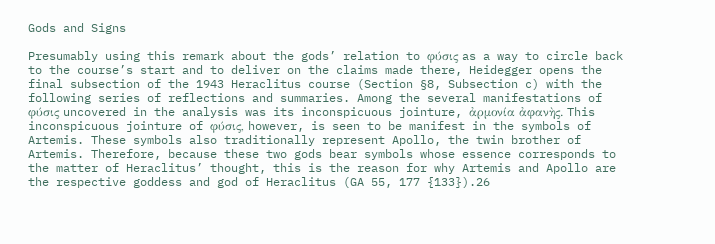Gods and Signs

Presumably using this remark about the gods’ relation to φύσις as a way to circle back to the course’s start and to deliver on the claims made there, Heidegger opens the final subsection of the 1943 Heraclitus course (Section §8, Subsection c) with the following series of reflections and summaries. Among the several manifestations of φύσις uncovered in the analysis was its inconspicuous jointure, ἀρμονία ἀφανὴς. This inconspicuous jointure of φύσις, however, is seen to be manifest in the symbols of Artemis. These symbols also traditionally represent Apollo, the twin brother of Artemis. Therefore, because these two gods bear symbols whose essence corresponds to the matter of Heraclitus’ thought, this is the reason for why Artemis and Apollo are the respective goddess and god of Heraclitus (GA 55, 177 {133}).26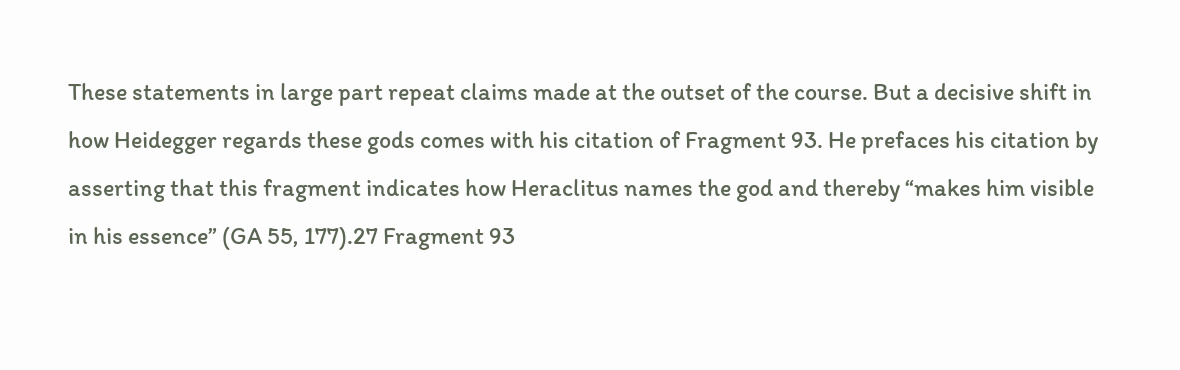These statements in large part repeat claims made at the outset of the course. But a decisive shift in how Heidegger regards these gods comes with his citation of Fragment 93. He prefaces his citation by asserting that this fragment indicates how Heraclitus names the god and thereby “makes him visible in his essence” (GA 55, 177).27 Fragment 93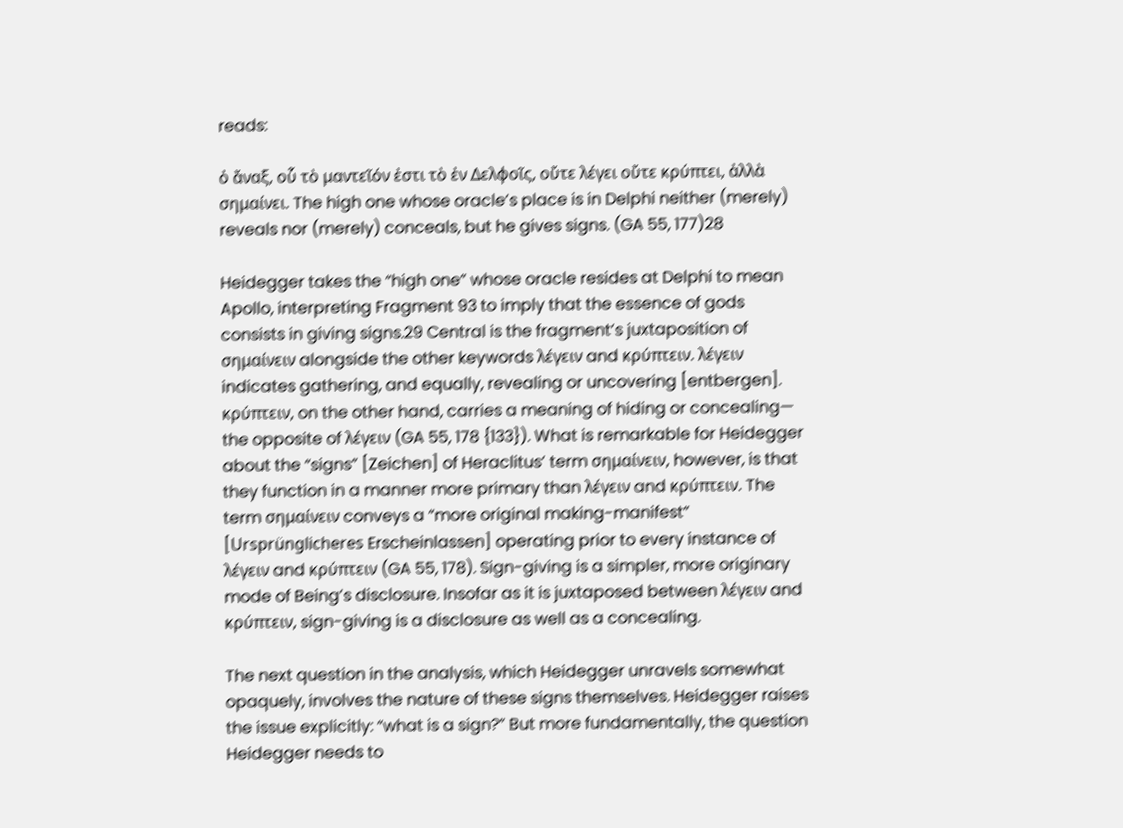reads:

ὀ ἄναξ, οὗ τὸ μαντεῖόν ἐστι τὸ ἐν Δελφοῖς, οὔτε λέγει οὔτε κρύπτει, ἀλλὰ σημαίνει. The high one whose oracle’s place is in Delphi neither (merely) reveals nor (merely) conceals, but he gives signs. (GA 55, 177)28

Heidegger takes the “high one” whose oracle resides at Delphi to mean Apollo, interpreting Fragment 93 to imply that the essence of gods consists in giving signs.29 Central is the fragment’s juxtaposition of σημαίνειν alongside the other keywords λέγειν and κρύπτειν. λέγειν indicates gathering, and equally, revealing or uncovering [entbergen]. κρύπτειν, on the other hand, carries a meaning of hiding or concealing— the opposite of λέγειν (GA 55, 178 {133}). What is remarkable for Heidegger about the “signs” [Zeichen] of Heraclitus’ term σημαίνειν, however, is that they function in a manner more primary than λέγειν and κρύπτειν. The term σημαίνειν conveys a “more original making-manifest” [Ursprünglicheres Erscheinlassen] operating prior to every instance of λέγειν and κρύπτειν (GA 55, 178). Sign-giving is a simpler, more originary mode of Being’s disclosure. Insofar as it is juxtaposed between λέγειν and κρύπτειν, sign-giving is a disclosure as well as a concealing.

The next question in the analysis, which Heidegger unravels somewhat opaquely, involves the nature of these signs themselves. Heidegger raises the issue explicitly: “what is a sign?” But more fundamentally, the question Heidegger needs to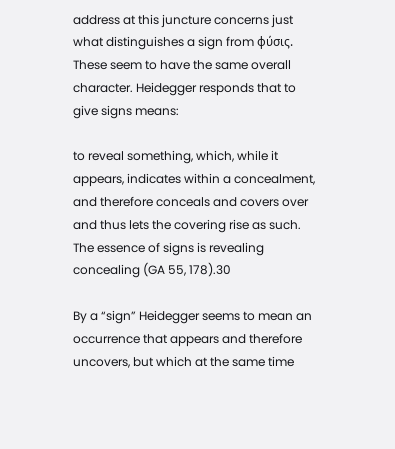address at this juncture concerns just what distinguishes a sign from φύσις. These seem to have the same overall character. Heidegger responds that to give signs means:

to reveal something, which, while it appears, indicates within a concealment, and therefore conceals and covers over and thus lets the covering rise as such. The essence of signs is revealing concealing (GA 55, 178).30

By a “sign” Heidegger seems to mean an occurrence that appears and therefore uncovers, but which at the same time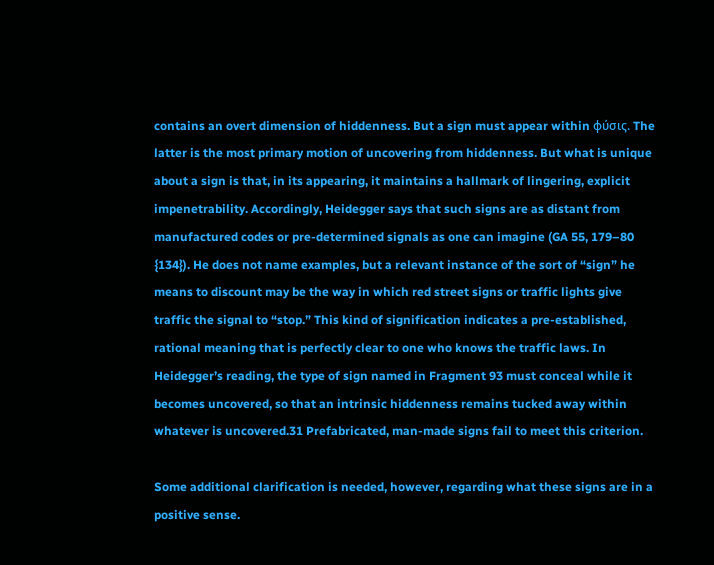contains an overt dimension of hiddenness. But a sign must appear within φύσις. The latter is the most primary motion of uncovering from hiddenness. But what is unique about a sign is that, in its appearing, it maintains a hallmark of lingering, explicit impenetrability. Accordingly, Heidegger says that such signs are as distant from manufactured codes or pre-determined signals as one can imagine (GA 55, 179–80 {134}). He does not name examples, but a relevant instance of the sort of “sign” he means to discount may be the way in which red street signs or traffic lights give traffic the signal to “stop.” This kind of signification indicates a pre-established, rational meaning that is perfectly clear to one who knows the traffic laws. In Heidegger’s reading, the type of sign named in Fragment 93 must conceal while it becomes uncovered, so that an intrinsic hiddenness remains tucked away within whatever is uncovered.31 Prefabricated, man-made signs fail to meet this criterion.

Some additional clarification is needed, however, regarding what these signs are in a positive sense.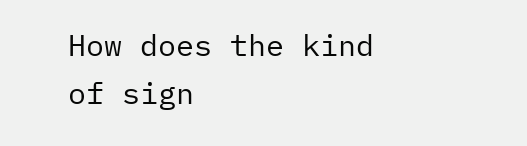How does the kind of sign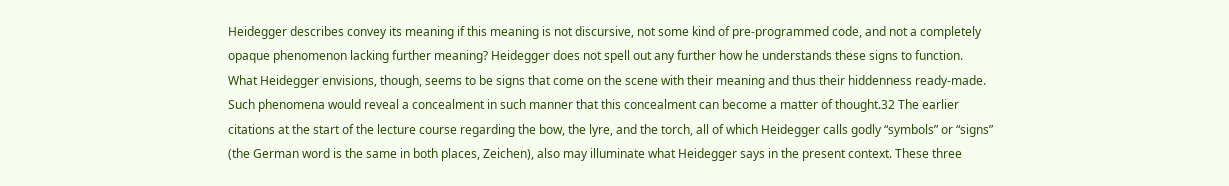Heidegger describes convey its meaning if this meaning is not discursive, not some kind of pre-programmed code, and not a completely opaque phenomenon lacking further meaning? Heidegger does not spell out any further how he understands these signs to function. What Heidegger envisions, though, seems to be signs that come on the scene with their meaning and thus their hiddenness ready-made. Such phenomena would reveal a concealment in such manner that this concealment can become a matter of thought.32 The earlier citations at the start of the lecture course regarding the bow, the lyre, and the torch, all of which Heidegger calls godly “symbols” or “signs” (the German word is the same in both places, Zeichen), also may illuminate what Heidegger says in the present context. These three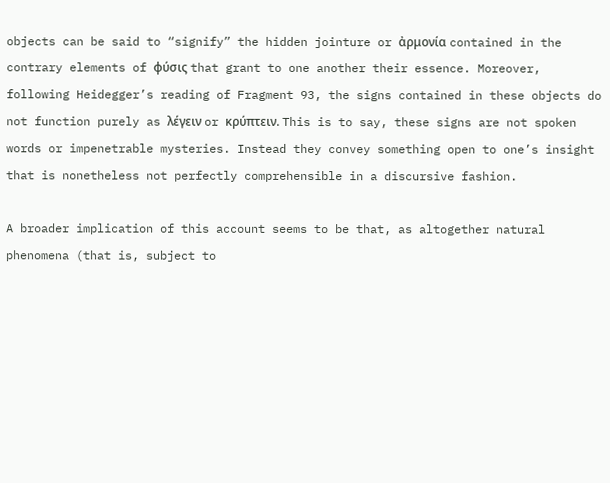objects can be said to “signify” the hidden jointure or ἀρμονία contained in the contrary elements of φύσις that grant to one another their essence. Moreover, following Heidegger’s reading of Fragment 93, the signs contained in these objects do not function purely as λέγειν or κρύπτειν. This is to say, these signs are not spoken words or impenetrable mysteries. Instead they convey something open to one’s insight that is nonetheless not perfectly comprehensible in a discursive fashion.

A broader implication of this account seems to be that, as altogether natural phenomena (that is, subject to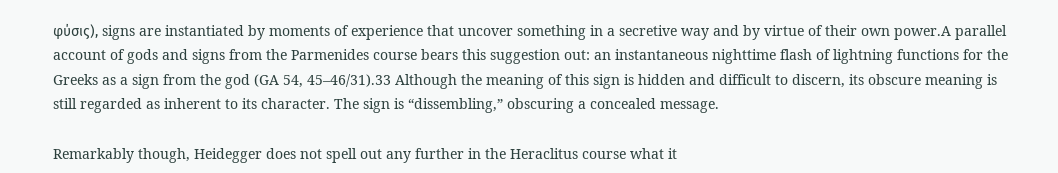φύσις), signs are instantiated by moments of experience that uncover something in a secretive way and by virtue of their own power.A parallel account of gods and signs from the Parmenides course bears this suggestion out: an instantaneous nighttime flash of lightning functions for the Greeks as a sign from the god (GA 54, 45–46/31).33 Although the meaning of this sign is hidden and difficult to discern, its obscure meaning is still regarded as inherent to its character. The sign is “dissembling,” obscuring a concealed message.

Remarkably though, Heidegger does not spell out any further in the Heraclitus course what it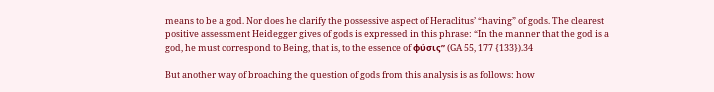means to be a god. Nor does he clarify the possessive aspect of Heraclitus’ “having” of gods. The clearest positive assessment Heidegger gives of gods is expressed in this phrase: “In the manner that the god is a god, he must correspond to Being, that is, to the essence of φύσις” (GA 55, 177 {133}).34

But another way of broaching the question of gods from this analysis is as follows: how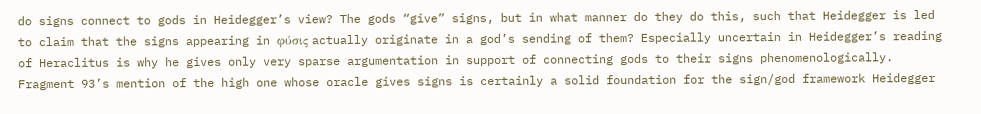do signs connect to gods in Heidegger’s view? The gods “give” signs, but in what manner do they do this, such that Heidegger is led to claim that the signs appearing in φύσις actually originate in a god’s sending of them? Especially uncertain in Heidegger’s reading of Heraclitus is why he gives only very sparse argumentation in support of connecting gods to their signs phenomenologically. Fragment 93’s mention of the high one whose oracle gives signs is certainly a solid foundation for the sign/god framework Heidegger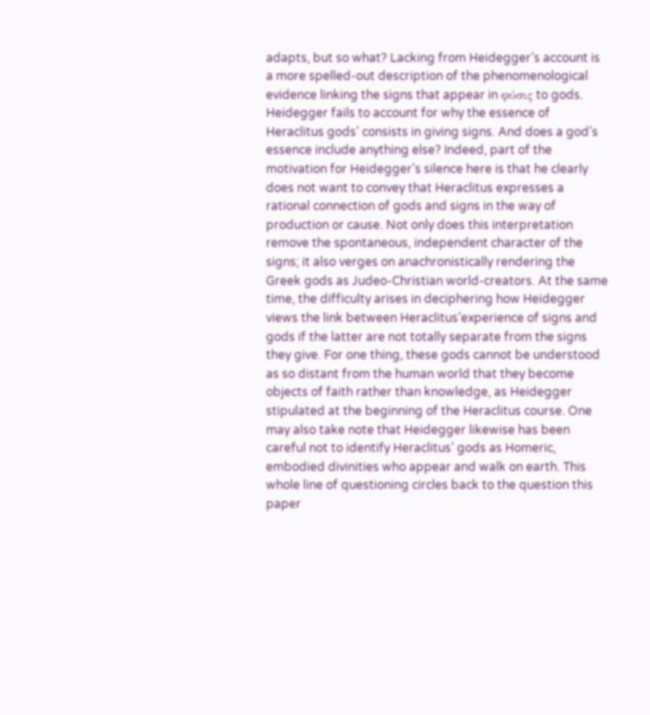adapts, but so what? Lacking from Heidegger’s account is a more spelled-out description of the phenomenological evidence linking the signs that appear in φύσις to gods. Heidegger fails to account for why the essence of Heraclitus gods’ consists in giving signs. And does a god’s essence include anything else? Indeed, part of the motivation for Heidegger’s silence here is that he clearly does not want to convey that Heraclitus expresses a rational connection of gods and signs in the way of production or cause. Not only does this interpretation remove the spontaneous, independent character of the signs; it also verges on anachronistically rendering the Greek gods as Judeo-Christian world-creators. At the same time, the difficulty arises in deciphering how Heidegger views the link between Heraclitus’experience of signs and gods if the latter are not totally separate from the signs they give. For one thing, these gods cannot be understood as so distant from the human world that they become objects of faith rather than knowledge, as Heidegger stipulated at the beginning of the Heraclitus course. One may also take note that Heidegger likewise has been careful not to identify Heraclitus’ gods as Homeric, embodied divinities who appear and walk on earth. This whole line of questioning circles back to the question this paper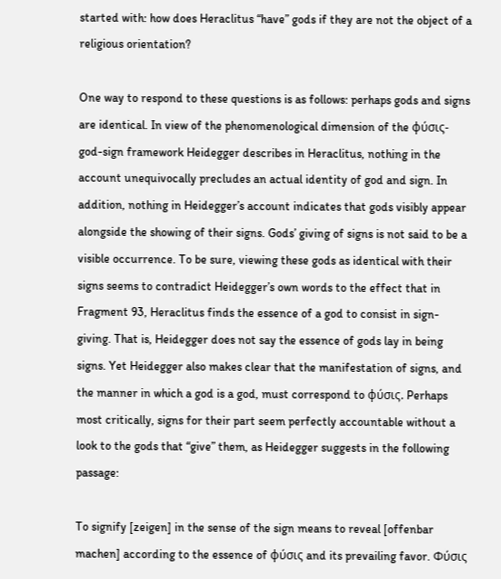started with: how does Heraclitus “have” gods if they are not the object of a religious orientation?

One way to respond to these questions is as follows: perhaps gods and signs are identical. In view of the phenomenological dimension of the φύσις-god-sign framework Heidegger describes in Heraclitus, nothing in the account unequivocally precludes an actual identity of god and sign. In addition, nothing in Heidegger’s account indicates that gods visibly appear alongside the showing of their signs. Gods’ giving of signs is not said to be a visible occurrence. To be sure, viewing these gods as identical with their signs seems to contradict Heidegger’s own words to the effect that in Fragment 93, Heraclitus finds the essence of a god to consist in sign-giving. That is, Heidegger does not say the essence of gods lay in being signs. Yet Heidegger also makes clear that the manifestation of signs, and the manner in which a god is a god, must correspond to φύσις. Perhaps most critically, signs for their part seem perfectly accountable without a look to the gods that “give” them, as Heidegger suggests in the following passage:

To signify [zeigen] in the sense of the sign means to reveal [offenbar machen] according to the essence of φύσις and its prevailing favor. Φύσις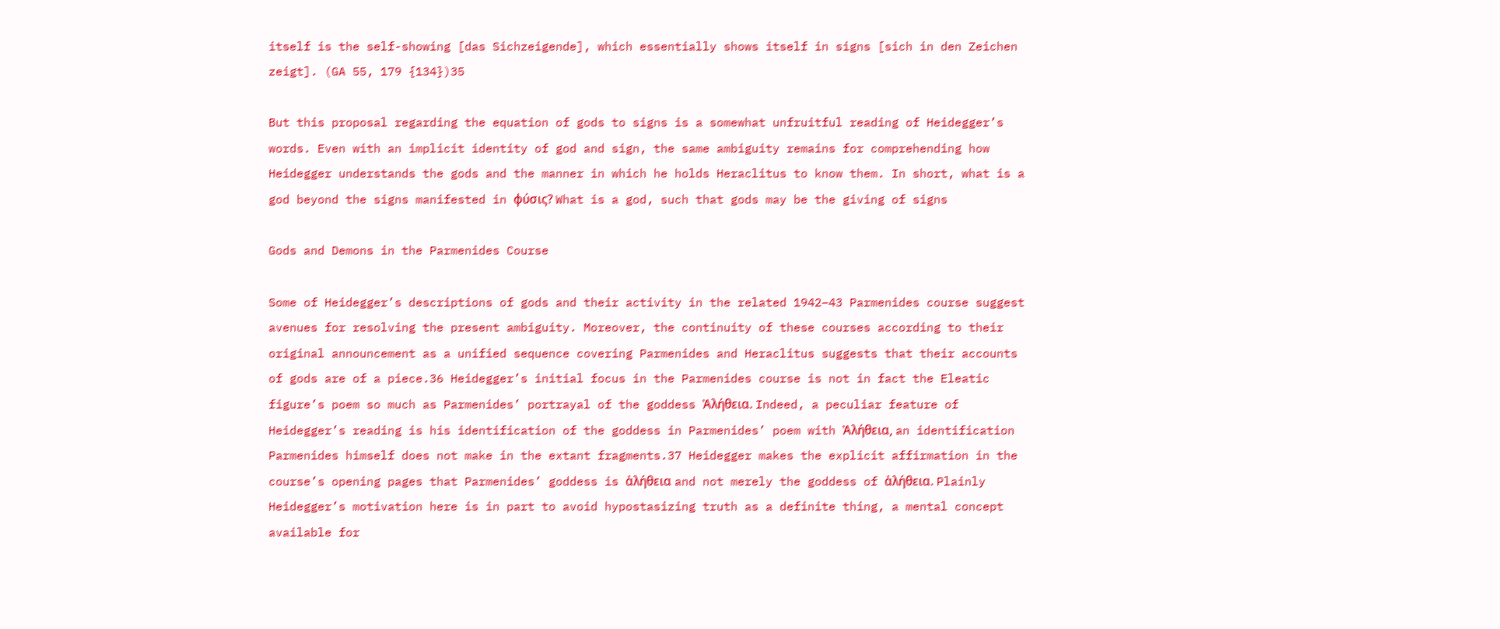itself is the self-showing [das Sichzeigende], which essentially shows itself in signs [sich in den Zeichen zeigt]. (GA 55, 179 {134})35

But this proposal regarding the equation of gods to signs is a somewhat unfruitful reading of Heidegger’s words. Even with an implicit identity of god and sign, the same ambiguity remains for comprehending how Heidegger understands the gods and the manner in which he holds Heraclitus to know them. In short, what is a god beyond the signs manifested in φύσις? What is a god, such that gods may be the giving of signs

Gods and Demons in the Parmenides Course

Some of Heidegger’s descriptions of gods and their activity in the related 1942–43 Parmenides course suggest avenues for resolving the present ambiguity. Moreover, the continuity of these courses according to their original announcement as a unified sequence covering Parmenides and Heraclitus suggests that their accounts of gods are of a piece.36 Heidegger’s initial focus in the Parmenides course is not in fact the Eleatic figure’s poem so much as Parmenides’ portrayal of the goddess Ἀλήθεια. Indeed, a peculiar feature of Heidegger’s reading is his identification of the goddess in Parmenides’ poem with Ἀλήθεια, an identification Parmenides himself does not make in the extant fragments.37 Heidegger makes the explicit affirmation in the course’s opening pages that Parmenides’ goddess is ἀλήθεια and not merely the goddess of ἀλήθεια. Plainly Heidegger’s motivation here is in part to avoid hypostasizing truth as a definite thing, a mental concept available for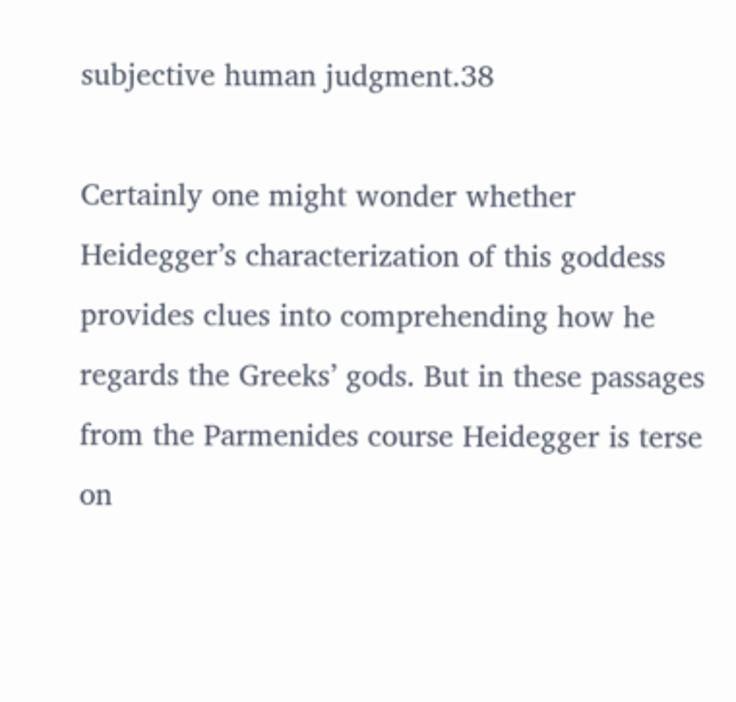subjective human judgment.38

Certainly one might wonder whether Heidegger’s characterization of this goddess provides clues into comprehending how he regards the Greeks’ gods. But in these passages from the Parmenides course Heidegger is terse on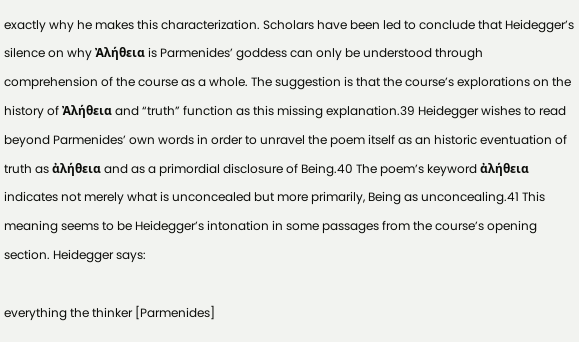exactly why he makes this characterization. Scholars have been led to conclude that Heidegger’s silence on why Ἀλήθεια is Parmenides’ goddess can only be understood through comprehension of the course as a whole. The suggestion is that the course’s explorations on the history of Ἀλήθεια and “truth” function as this missing explanation.39 Heidegger wishes to read beyond Parmenides’ own words in order to unravel the poem itself as an historic eventuation of truth as ἀλήθεια and as a primordial disclosure of Being.40 The poem’s keyword ἀλήθεια indicates not merely what is unconcealed but more primarily, Being as unconcealing.41 This meaning seems to be Heidegger’s intonation in some passages from the course’s opening section. Heidegger says:

everything the thinker [Parmenides]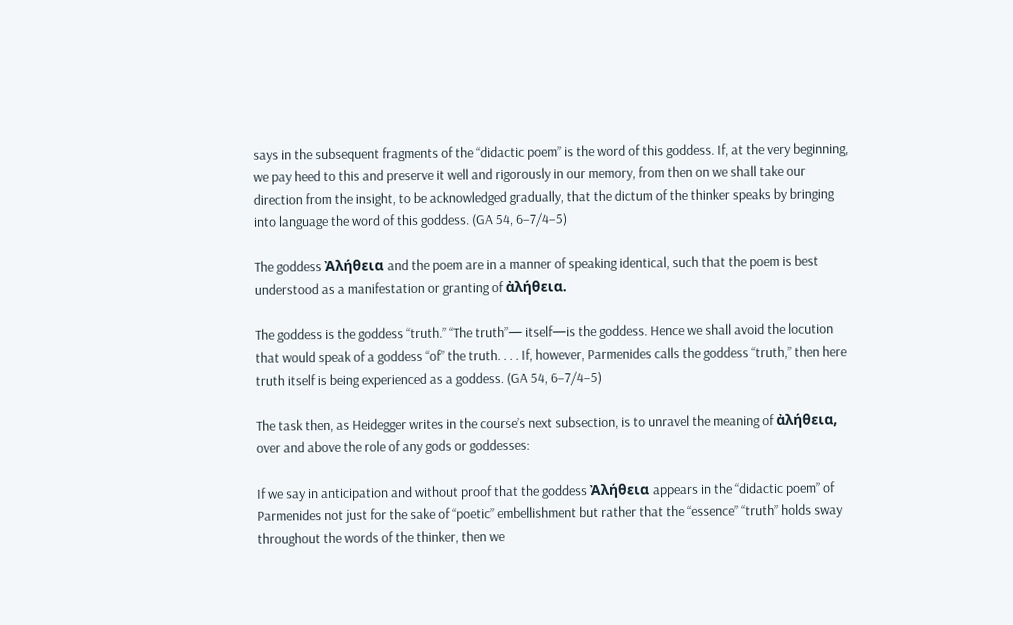says in the subsequent fragments of the “didactic poem” is the word of this goddess. If, at the very beginning, we pay heed to this and preserve it well and rigorously in our memory, from then on we shall take our direction from the insight, to be acknowledged gradually, that the dictum of the thinker speaks by bringing into language the word of this goddess. (GA 54, 6–7/4–5)

The goddess Ἀλήθεια and the poem are in a manner of speaking identical, such that the poem is best understood as a manifestation or granting of ἀλήθεια.

The goddess is the goddess “truth.” “The truth”— itself—is the goddess. Hence we shall avoid the locution that would speak of a goddess “of” the truth. . . . If, however, Parmenides calls the goddess “truth,” then here truth itself is being experienced as a goddess. (GA 54, 6–7/4–5)

The task then, as Heidegger writes in the course’s next subsection, is to unravel the meaning of ἀλήθεια, over and above the role of any gods or goddesses:

If we say in anticipation and without proof that the goddess Ἀλήθεια appears in the “didactic poem” of Parmenides not just for the sake of “poetic” embellishment but rather that the “essence” “truth” holds sway throughout the words of the thinker, then we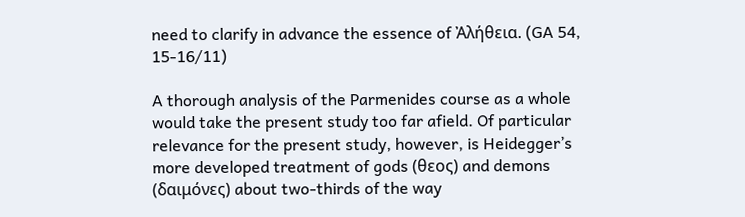need to clarify in advance the essence of Ἀλήθεια. (GA 54, 15-16/11)

A thorough analysis of the Parmenides course as a whole would take the present study too far afield. Of particular relevance for the present study, however, is Heidegger’s more developed treatment of gods (θεος) and demons (δαιμόνες) about two-thirds of the way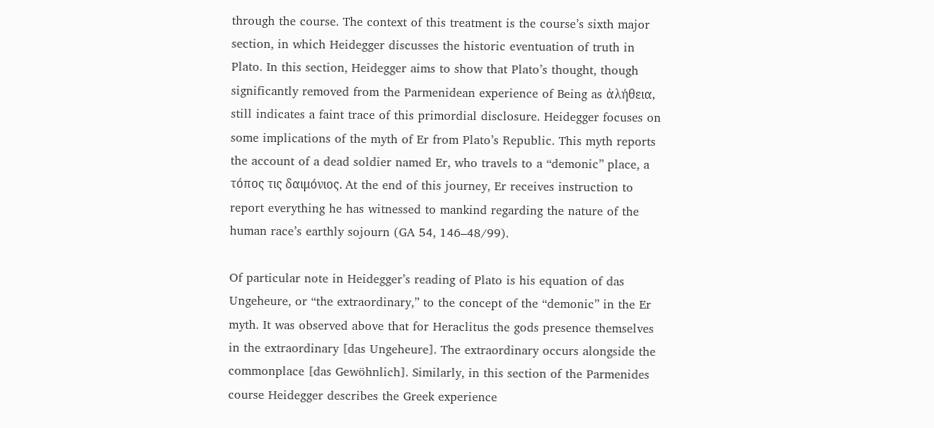through the course. The context of this treatment is the course’s sixth major section, in which Heidegger discusses the historic eventuation of truth in Plato. In this section, Heidegger aims to show that Plato’s thought, though significantly removed from the Parmenidean experience of Being as ἀλήθεια, still indicates a faint trace of this primordial disclosure. Heidegger focuses on some implications of the myth of Er from Plato’s Republic. This myth reports the account of a dead soldier named Er, who travels to a “demonic” place, a τόπος τις δαιμόνιος. At the end of this journey, Er receives instruction to report everything he has witnessed to mankind regarding the nature of the human race’s earthly sojourn (GA 54, 146–48/99).

Of particular note in Heidegger’s reading of Plato is his equation of das Ungeheure, or “the extraordinary,” to the concept of the “demonic” in the Er myth. It was observed above that for Heraclitus the gods presence themselves in the extraordinary [das Ungeheure]. The extraordinary occurs alongside the commonplace [das Gewöhnlich]. Similarly, in this section of the Parmenides course Heidegger describes the Greek experience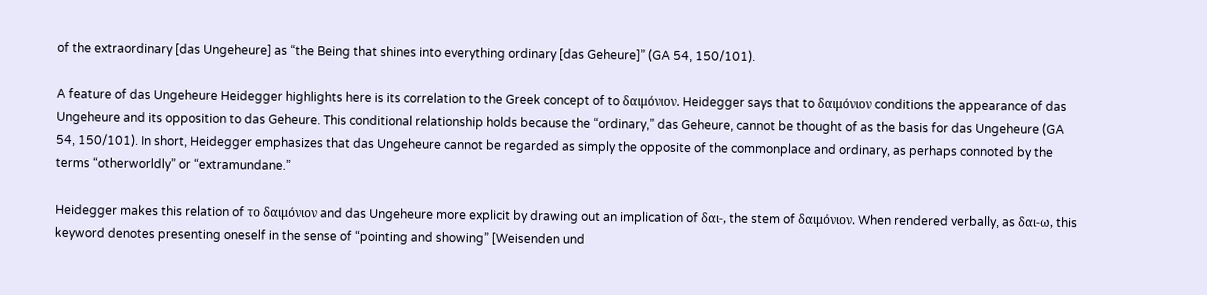of the extraordinary [das Ungeheure] as “the Being that shines into everything ordinary [das Geheure]” (GA 54, 150/101).

A feature of das Ungeheure Heidegger highlights here is its correlation to the Greek concept of to δαιμόνιον. Heidegger says that to δαιμόνιον conditions the appearance of das Ungeheure and its opposition to das Geheure. This conditional relationship holds because the “ordinary,” das Geheure, cannot be thought of as the basis for das Ungeheure (GA 54, 150/101). In short, Heidegger emphasizes that das Ungeheure cannot be regarded as simply the opposite of the commonplace and ordinary, as perhaps connoted by the terms “otherworldly” or “extramundane.”

Heidegger makes this relation of το δαιμόνιον and das Ungeheure more explicit by drawing out an implication of δαι-, the stem of δαιμόνιον. When rendered verbally, as δαι-ω, this keyword denotes presenting oneself in the sense of “pointing and showing” [Weisenden und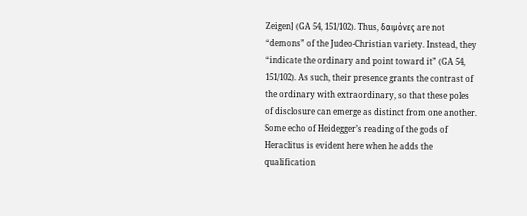Zeigen] (GA 54, 151/102). Thus, δαιμόνες are not “demons” of the Judeo-Christian variety. Instead, they “indicate the ordinary and point toward it” (GA 54, 151/102). As such, their presence grants the contrast of the ordinary with extraordinary, so that these poles of disclosure can emerge as distinct from one another. Some echo of Heidegger’s reading of the gods of Heraclitus is evident here when he adds the qualification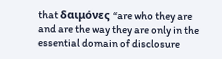that δαιμόνες “are who they are and are the way they are only in the essential domain of disclosure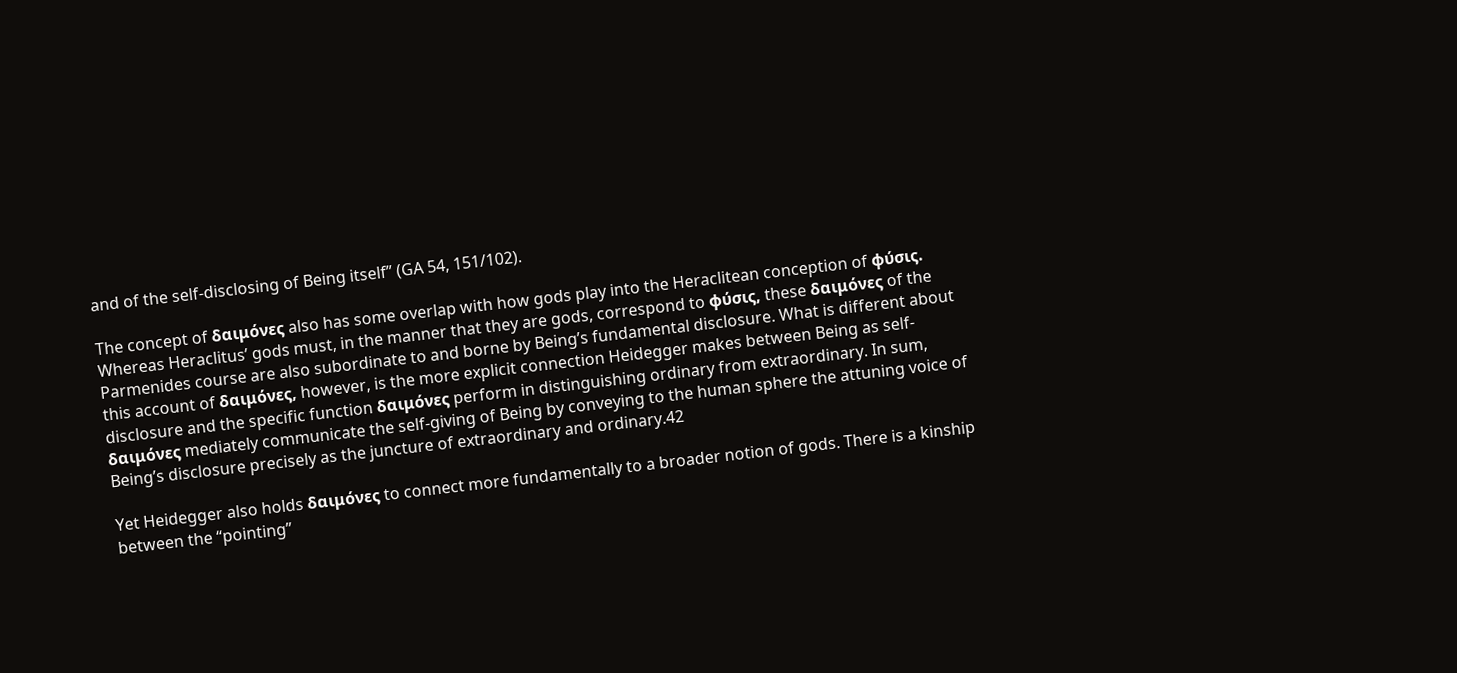and of the self-disclosing of Being itself” (GA 54, 151/102).

The concept of δαιμόνες also has some overlap with how gods play into the Heraclitean conception of φύσις. Whereas Heraclitus’ gods must, in the manner that they are gods, correspond to φύσις, these δαιμόνες of the Parmenides course are also subordinate to and borne by Being’s fundamental disclosure. What is different about this account of δαιμόνες, however, is the more explicit connection Heidegger makes between Being as self-disclosure and the specific function δαιμόνες perform in distinguishing ordinary from extraordinary. In sum, δαιμόνες mediately communicate the self-giving of Being by conveying to the human sphere the attuning voice of Being’s disclosure precisely as the juncture of extraordinary and ordinary.42

Yet Heidegger also holds δαιμόνες to connect more fundamentally to a broader notion of gods. There is a kinship between the “pointing”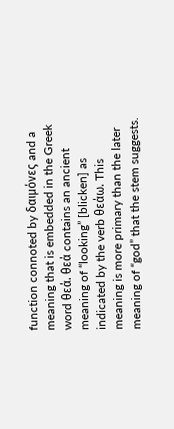function connoted by δαιμόνες and a meaning that is embedded in the Greek word θεά. θεά contains an ancient meaning of “looking” [blicken] as indicated by the verb θεάω. This meaning is more primary than the later meaning of “god” that the stem suggests.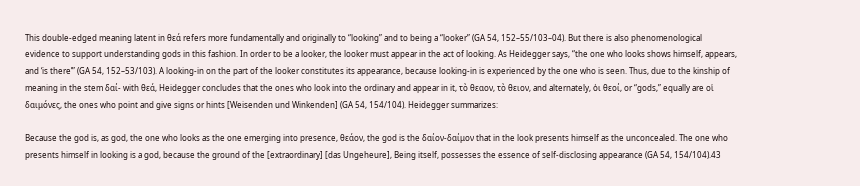This double-edged meaning latent in θεά refers more fundamentally and originally to “looking” and to being a “looker” (GA 54, 152–55/103–04). But there is also phenomenological evidence to support understanding gods in this fashion. In order to be a looker, the looker must appear in the act of looking. As Heidegger says, “the one who looks shows himself, appears, and ‘is there’” (GA 54, 152–53/103). A looking-in on the part of the looker constitutes its appearance, because looking-in is experienced by the one who is seen. Thus, due to the kinship of meaning in the stem δαί- with θεά, Heidegger concludes that the ones who look into the ordinary and appear in it, τὸ θεαον, τὸ θειον, and alternately, ὁι θεοί, or “gods,” equally are οἱ δαιμόνες, the ones who point and give signs or hints [Weisenden und Winkenden] (GA 54, 154/104). Heidegger summarizes:

Because the god is, as god, the one who looks as the one emerging into presence, θεάον, the god is the δαίον-δαίμον that in the look presents himself as the unconcealed. The one who presents himself in looking is a god, because the ground of the [extraordinary] [das Ungeheure], Being itself, possesses the essence of self-disclosing appearance (GA 54, 154/104).43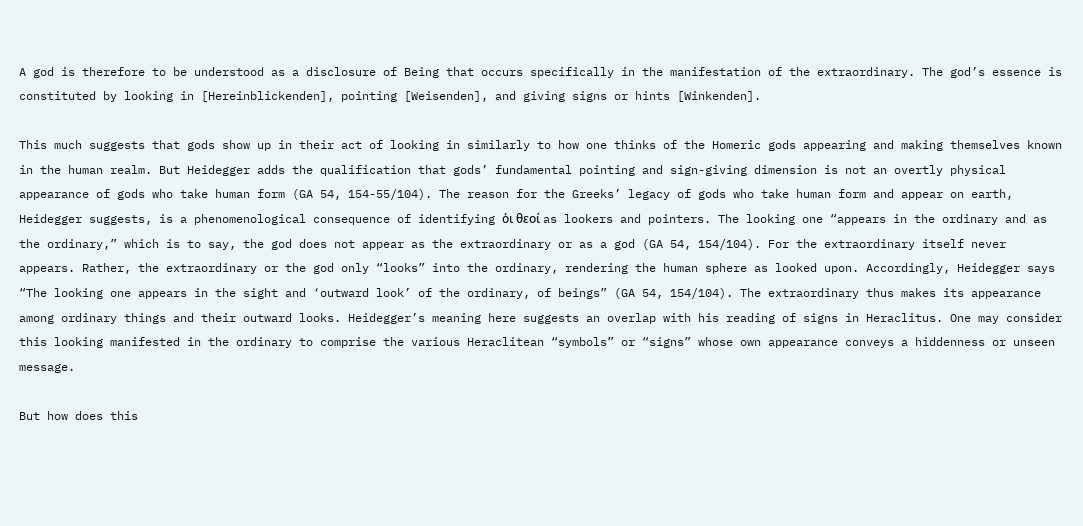A god is therefore to be understood as a disclosure of Being that occurs specifically in the manifestation of the extraordinary. The god’s essence is constituted by looking in [Hereinblickenden], pointing [Weisenden], and giving signs or hints [Winkenden].

This much suggests that gods show up in their act of looking in similarly to how one thinks of the Homeric gods appearing and making themselves known in the human realm. But Heidegger adds the qualification that gods’ fundamental pointing and sign-giving dimension is not an overtly physical appearance of gods who take human form (GA 54, 154-55/104). The reason for the Greeks’ legacy of gods who take human form and appear on earth, Heidegger suggests, is a phenomenological consequence of identifying ὁι θεοί as lookers and pointers. The looking one “appears in the ordinary and as the ordinary,” which is to say, the god does not appear as the extraordinary or as a god (GA 54, 154/104). For the extraordinary itself never appears. Rather, the extraordinary or the god only “looks” into the ordinary, rendering the human sphere as looked upon. Accordingly, Heidegger says “The looking one appears in the sight and ‘outward look’ of the ordinary, of beings” (GA 54, 154/104). The extraordinary thus makes its appearance among ordinary things and their outward looks. Heidegger’s meaning here suggests an overlap with his reading of signs in Heraclitus. One may consider this looking manifested in the ordinary to comprise the various Heraclitean “symbols” or “signs” whose own appearance conveys a hiddenness or unseen message.

But how does this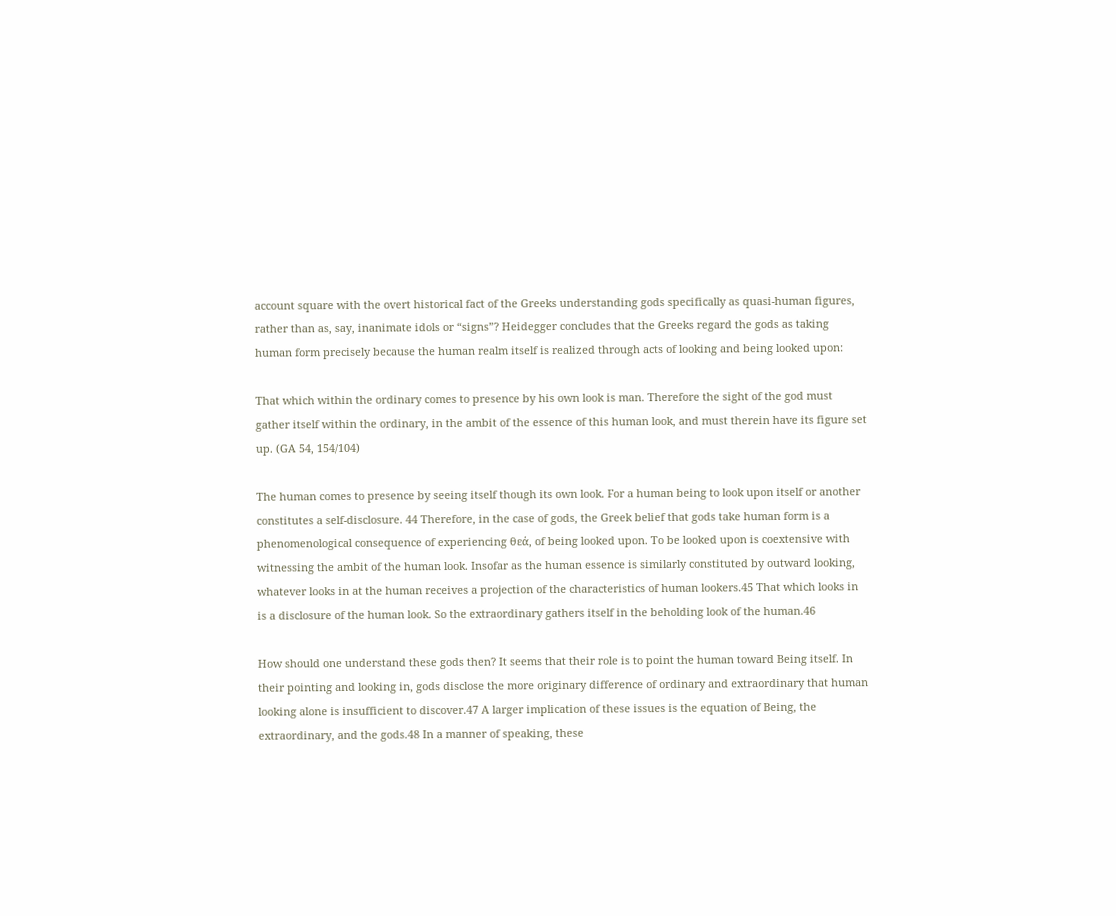account square with the overt historical fact of the Greeks understanding gods specifically as quasi-human figures, rather than as, say, inanimate idols or “signs”? Heidegger concludes that the Greeks regard the gods as taking human form precisely because the human realm itself is realized through acts of looking and being looked upon:

That which within the ordinary comes to presence by his own look is man. Therefore the sight of the god must gather itself within the ordinary, in the ambit of the essence of this human look, and must therein have its figure set up. (GA 54, 154/104)

The human comes to presence by seeing itself though its own look. For a human being to look upon itself or another constitutes a self-disclosure. 44 Therefore, in the case of gods, the Greek belief that gods take human form is a phenomenological consequence of experiencing θεά, of being looked upon. To be looked upon is coextensive with witnessing the ambit of the human look. Insofar as the human essence is similarly constituted by outward looking, whatever looks in at the human receives a projection of the characteristics of human lookers.45 That which looks in is a disclosure of the human look. So the extraordinary gathers itself in the beholding look of the human.46

How should one understand these gods then? It seems that their role is to point the human toward Being itself. In their pointing and looking in, gods disclose the more originary difference of ordinary and extraordinary that human looking alone is insufficient to discover.47 A larger implication of these issues is the equation of Being, the extraordinary, and the gods.48 In a manner of speaking, these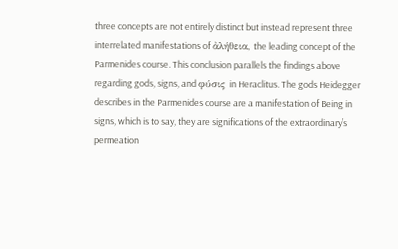three concepts are not entirely distinct but instead represent three interrelated manifestations of ἀλήθεια, the leading concept of the Parmenides course. This conclusion parallels the findings above regarding gods, signs, and φύσις in Heraclitus. The gods Heidegger describes in the Parmenides course are a manifestation of Being in signs, which is to say, they are significations of the extraordinary’s permeation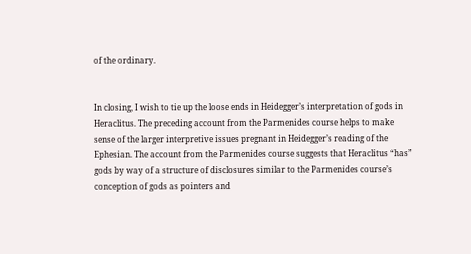of the ordinary.


In closing, I wish to tie up the loose ends in Heidegger’s interpretation of gods in Heraclitus. The preceding account from the Parmenides course helps to make sense of the larger interpretive issues pregnant in Heidegger’s reading of the Ephesian. The account from the Parmenides course suggests that Heraclitus “has” gods by way of a structure of disclosures similar to the Parmenides course’s conception of gods as pointers and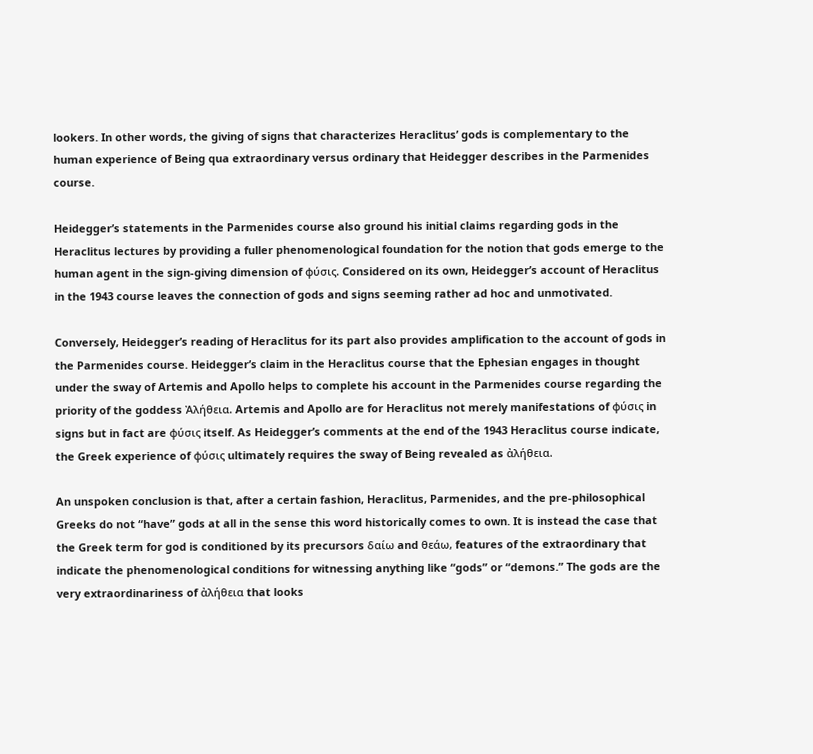lookers. In other words, the giving of signs that characterizes Heraclitus’ gods is complementary to the human experience of Being qua extraordinary versus ordinary that Heidegger describes in the Parmenides course.

Heidegger’s statements in the Parmenides course also ground his initial claims regarding gods in the Heraclitus lectures by providing a fuller phenomenological foundation for the notion that gods emerge to the human agent in the sign-giving dimension of φύσις. Considered on its own, Heidegger’s account of Heraclitus in the 1943 course leaves the connection of gods and signs seeming rather ad hoc and unmotivated.

Conversely, Heidegger’s reading of Heraclitus for its part also provides amplification to the account of gods in the Parmenides course. Heidegger’s claim in the Heraclitus course that the Ephesian engages in thought under the sway of Artemis and Apollo helps to complete his account in the Parmenides course regarding the priority of the goddess Ἀλήθεια. Artemis and Apollo are for Heraclitus not merely manifestations of φύσις in signs but in fact are φύσις itself. As Heidegger’s comments at the end of the 1943 Heraclitus course indicate, the Greek experience of φύσις ultimately requires the sway of Being revealed as ἀλήθεια.

An unspoken conclusion is that, after a certain fashion, Heraclitus, Parmenides, and the pre-philosophical Greeks do not “have” gods at all in the sense this word historically comes to own. It is instead the case that the Greek term for god is conditioned by its precursors δαίω and θεάω, features of the extraordinary that indicate the phenomenological conditions for witnessing anything like “gods” or “demons.” The gods are the very extraordinariness of ἀλήθεια that looks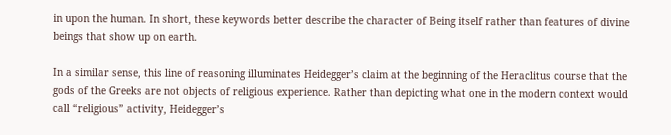in upon the human. In short, these keywords better describe the character of Being itself rather than features of divine beings that show up on earth.

In a similar sense, this line of reasoning illuminates Heidegger’s claim at the beginning of the Heraclitus course that the gods of the Greeks are not objects of religious experience. Rather than depicting what one in the modern context would call “religious” activity, Heidegger’s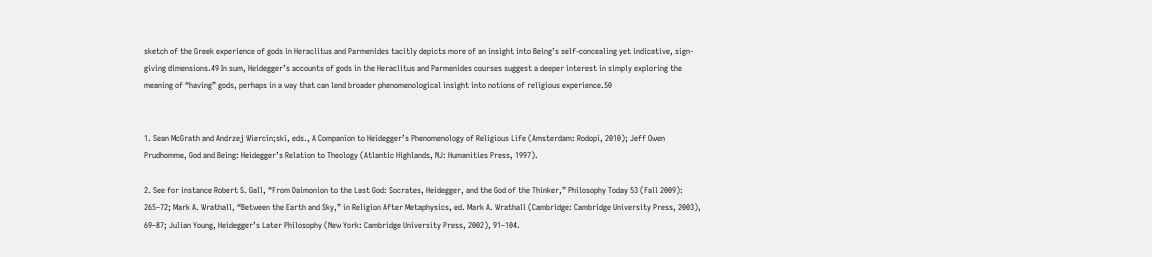sketch of the Greek experience of gods in Heraclitus and Parmenides tacitly depicts more of an insight into Being’s self-concealing yet indicative, sign-giving dimensions.49 In sum, Heidegger’s accounts of gods in the Heraclitus and Parmenides courses suggest a deeper interest in simply exploring the meaning of “having” gods, perhaps in a way that can lend broader phenomenological insight into notions of religious experience.50


1. Sean McGrath and Andrzej Wiercin;ski, eds., A Companion to Heidegger’s Phenomenology of Religious Life (Amsterdam: Rodopi, 2010); Jeff Owen Prudhomme, God and Being: Heidegger’s Relation to Theology (Atlantic Highlands, NJ: Humanities Press, 1997).

2. See for instance Robert S. Gall, “From Daimonion to the Last God: Socrates, Heidegger, and the God of the Thinker,” Philosophy Today 53 (Fall 2009): 265–72; Mark A. Wrathall, “Between the Earth and Sky,” in Religion After Metaphysics, ed. Mark A. Wrathall (Cambridge: Cambridge University Press, 2003), 69–87; Julian Young, Heidegger’s Later Philosophy (New York: Cambridge University Press, 2002), 91–104.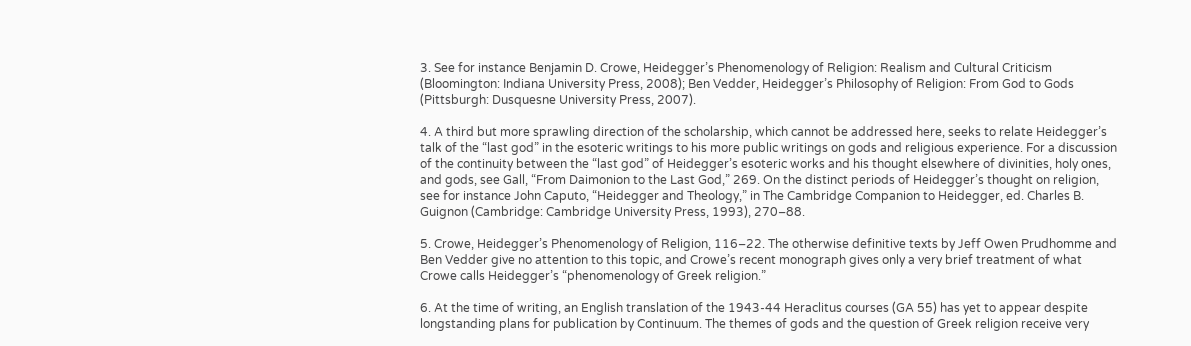3. See for instance Benjamin D. Crowe, Heidegger’s Phenomenology of Religion: Realism and Cultural Criticism (Bloomington: Indiana University Press, 2008); Ben Vedder, Heidegger’s Philosophy of Religion: From God to Gods (Pittsburgh: Dusquesne University Press, 2007).

4. A third but more sprawling direction of the scholarship, which cannot be addressed here, seeks to relate Heidegger’s talk of the “last god” in the esoteric writings to his more public writings on gods and religious experience. For a discussion of the continuity between the “last god” of Heidegger’s esoteric works and his thought elsewhere of divinities, holy ones, and gods, see Gall, “From Daimonion to the Last God,” 269. On the distinct periods of Heidegger’s thought on religion, see for instance John Caputo, “Heidegger and Theology,” in The Cambridge Companion to Heidegger, ed. Charles B. Guignon (Cambridge: Cambridge University Press, 1993), 270–88.

5. Crowe, Heidegger’s Phenomenology of Religion, 116–22. The otherwise definitive texts by Jeff Owen Prudhomme and Ben Vedder give no attention to this topic, and Crowe’s recent monograph gives only a very brief treatment of what Crowe calls Heidegger’s “phenomenology of Greek religion.”

6. At the time of writing, an English translation of the 1943-44 Heraclitus courses (GA 55) has yet to appear despite longstanding plans for publication by Continuum. The themes of gods and the question of Greek religion receive very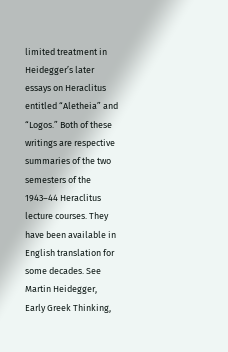limited treatment in Heidegger’s later essays on Heraclitus entitled “Aletheia” and “Logos.” Both of these writings are respective summaries of the two semesters of the 1943–44 Heraclitus lecture courses. They have been available in English translation for some decades. See Martin Heidegger, Early Greek Thinking,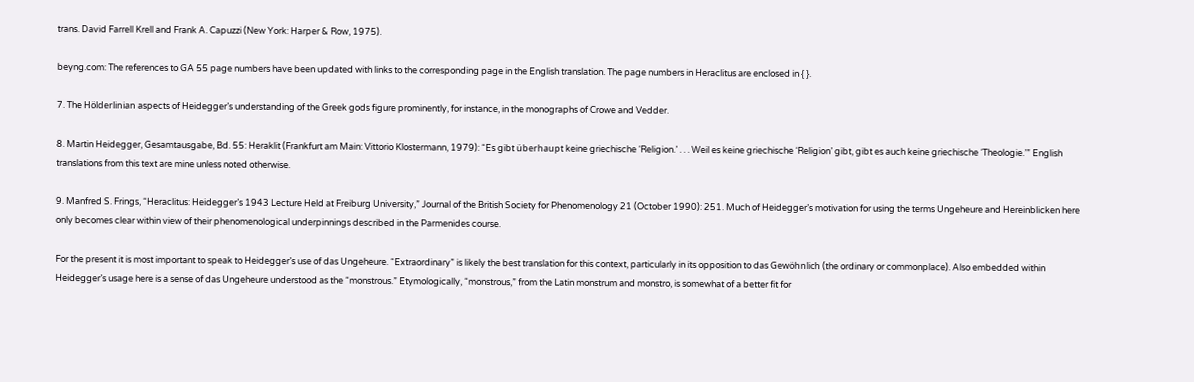trans. David Farrell Krell and Frank A. Capuzzi (New York: Harper & Row, 1975).

beyng.com: The references to GA 55 page numbers have been updated with links to the corresponding page in the English translation. The page numbers in Heraclitus are enclosed in { }.

7. The Hölderlinian aspects of Heidegger’s understanding of the Greek gods figure prominently, for instance, in the monographs of Crowe and Vedder.

8. Martin Heidegger, Gesamtausgabe, Bd. 55: Heraklit (Frankfurt am Main: Vittorio Klostermann, 1979): “Es gibt überhaupt keine griechische ‘Religion.’ . . . Weil es keine griechische ‘Religion’ gibt, gibt es auch keine griechische ‘Theologie.’” English translations from this text are mine unless noted otherwise.

9. Manfred S. Frings, “Heraclitus: Heidegger’s 1943 Lecture Held at Freiburg University,” Journal of the British Society for Phenomenology 21 (October 1990): 251. Much of Heidegger’s motivation for using the terms Ungeheure and Hereinblicken here only becomes clear within view of their phenomenological underpinnings described in the Parmenides course.

For the present it is most important to speak to Heidegger’s use of das Ungeheure. “Extraordinary” is likely the best translation for this context, particularly in its opposition to das Gewöhnlich (the ordinary or commonplace). Also embedded within Heidegger’s usage here is a sense of das Ungeheure understood as the “monstrous.” Etymologically, “monstrous,” from the Latin monstrum and monstro, is somewhat of a better fit for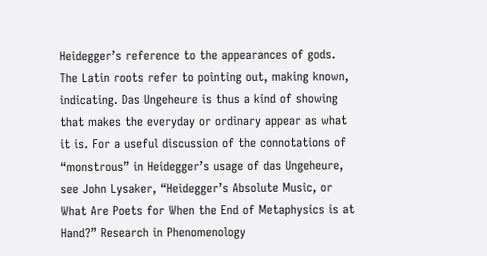Heidegger’s reference to the appearances of gods. The Latin roots refer to pointing out, making known, indicating. Das Ungeheure is thus a kind of showing that makes the everyday or ordinary appear as what it is. For a useful discussion of the connotations of “monstrous” in Heidegger’s usage of das Ungeheure, see John Lysaker, “Heidegger’s Absolute Music, or What Are Poets for When the End of Metaphysics is at Hand?” Research in Phenomenology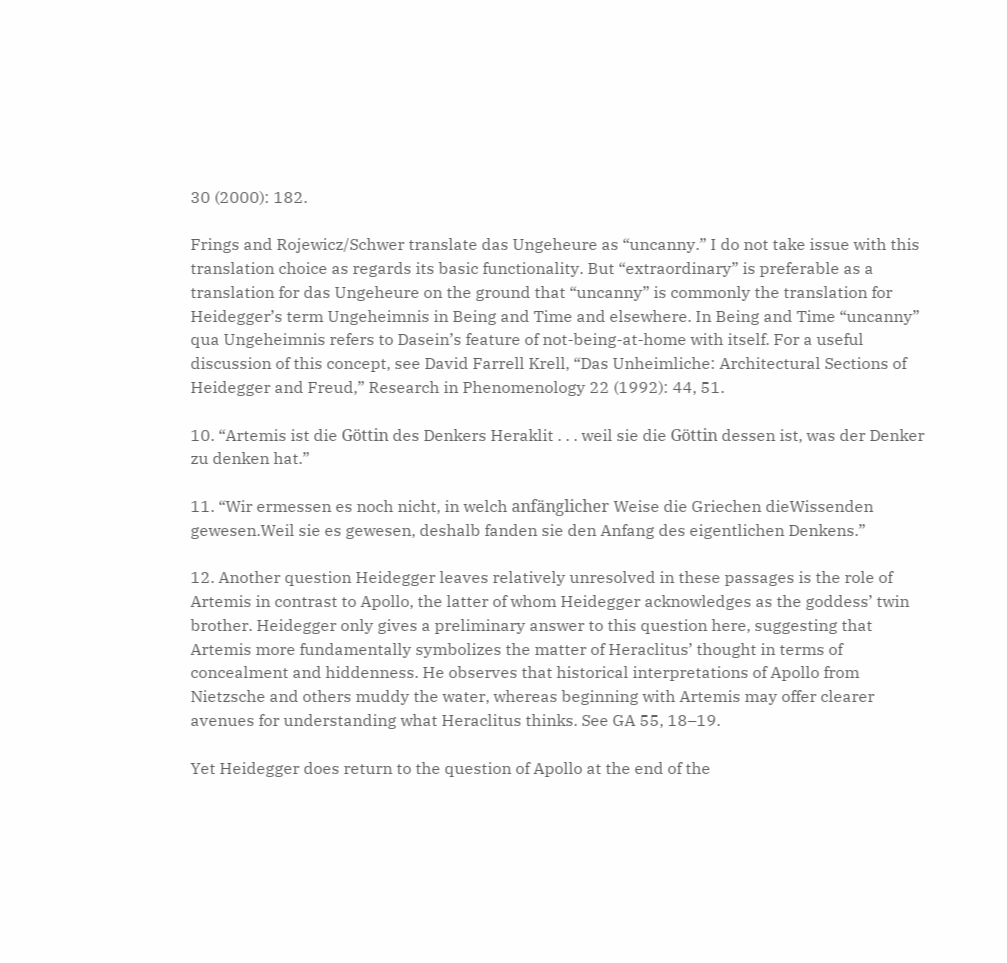30 (2000): 182.

Frings and Rojewicz/Schwer translate das Ungeheure as “uncanny.” I do not take issue with this translation choice as regards its basic functionality. But “extraordinary” is preferable as a translation for das Ungeheure on the ground that “uncanny” is commonly the translation for Heidegger’s term Ungeheimnis in Being and Time and elsewhere. In Being and Time “uncanny” qua Ungeheimnis refers to Dasein’s feature of not-being-at-home with itself. For a useful discussion of this concept, see David Farrell Krell, “Das Unheimliche: Architectural Sections of Heidegger and Freud,” Research in Phenomenology 22 (1992): 44, 51.

10. “Artemis ist die Göttin des Denkers Heraklit . . . weil sie die Göttin dessen ist, was der Denker zu denken hat.”

11. “Wir ermessen es noch nicht, in welch anfänglicher Weise die Griechen dieWissenden gewesen.Weil sie es gewesen, deshalb fanden sie den Anfang des eigentlichen Denkens.”

12. Another question Heidegger leaves relatively unresolved in these passages is the role of Artemis in contrast to Apollo, the latter of whom Heidegger acknowledges as the goddess’ twin brother. Heidegger only gives a preliminary answer to this question here, suggesting that Artemis more fundamentally symbolizes the matter of Heraclitus’ thought in terms of concealment and hiddenness. He observes that historical interpretations of Apollo from Nietzsche and others muddy the water, whereas beginning with Artemis may offer clearer avenues for understanding what Heraclitus thinks. See GA 55, 18–19.

Yet Heidegger does return to the question of Apollo at the end of the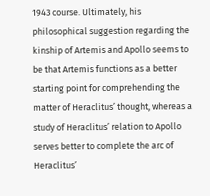1943 course. Ultimately, his philosophical suggestion regarding the kinship of Artemis and Apollo seems to be that Artemis functions as a better starting point for comprehending the matter of Heraclitus’ thought, whereas a study of Heraclitus’ relation to Apollo serves better to complete the arc of Heraclitus’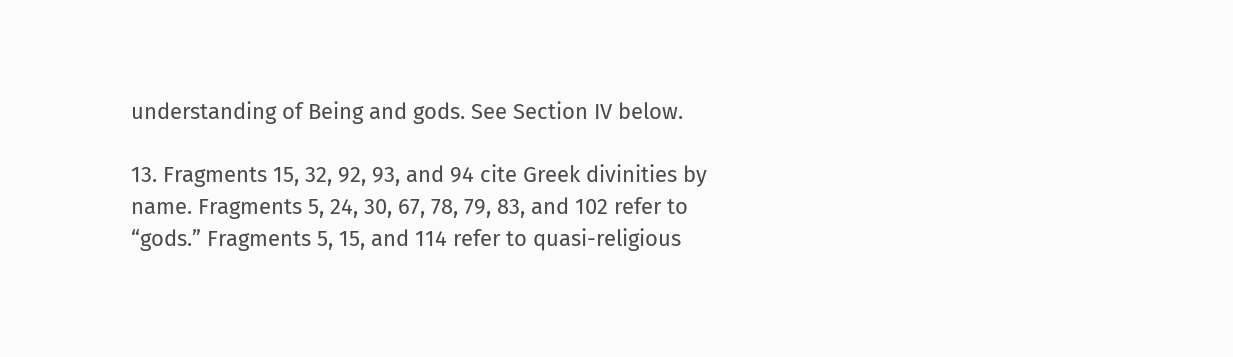understanding of Being and gods. See Section IV below.

13. Fragments 15, 32, 92, 93, and 94 cite Greek divinities by name. Fragments 5, 24, 30, 67, 78, 79, 83, and 102 refer to “gods.” Fragments 5, 15, and 114 refer to quasi-religious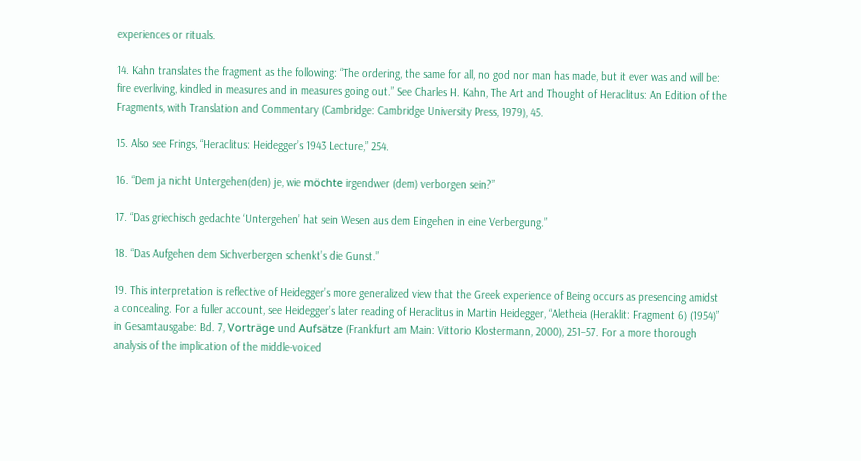experiences or rituals.

14. Kahn translates the fragment as the following: “The ordering, the same for all, no god nor man has made, but it ever was and will be: fire everliving, kindled in measures and in measures going out.” See Charles H. Kahn, The Art and Thought of Heraclitus: An Edition of the Fragments, with Translation and Commentary (Cambridge: Cambridge University Press, 1979), 45.

15. Also see Frings, “Heraclitus: Heidegger’s 1943 Lecture,” 254.

16. “Dem ja nicht Untergehen(den) je, wie möchte irgendwer (dem) verborgen sein?”

17. “Das griechisch gedachte ‘Untergehen’ hat sein Wesen aus dem Eingehen in eine Verbergung.”

18. “Das Aufgehen dem Sichverbergen schenkt’s die Gunst.”

19. This interpretation is reflective of Heidegger’s more generalized view that the Greek experience of Being occurs as presencing amidst a concealing. For a fuller account, see Heidegger’s later reading of Heraclitus in Martin Heidegger, “Aletheia (Heraklit: Fragment 6) (1954)” in Gesamtausgabe: Bd. 7, Vorträge und Aufsätze (Frankfurt am Main: Vittorio Klostermann, 2000), 251–57. For a more thorough analysis of the implication of the middle-voiced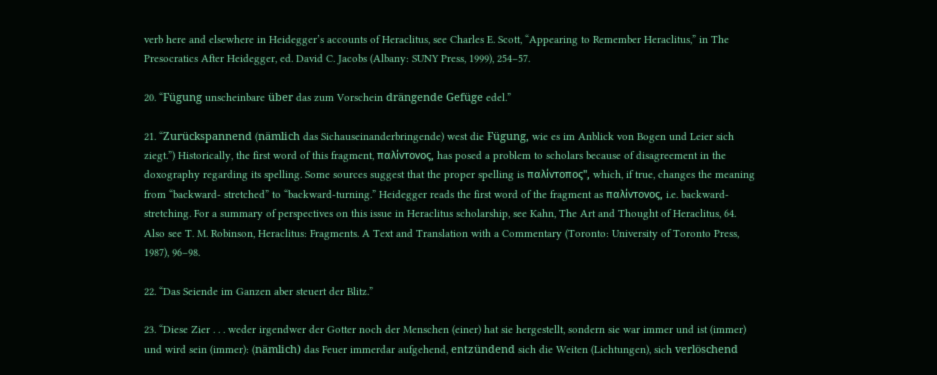verb here and elsewhere in Heidegger’s accounts of Heraclitus, see Charles E. Scott, “Appearing to Remember Heraclitus,” in The Presocratics After Heidegger, ed. David C. Jacobs (Albany: SUNY Press, 1999), 254–57.

20. “Fügung unscheinbare über das zum Vorschein drängende Gefüge edel.”

21. “Zurückspannend (nämlich das Sichauseinanderbringende) west die Fügung, wie es im Anblick von Bogen und Leier sich ziegt.”) Historically, the first word of this fragment, παλίντονος, has posed a problem to scholars because of disagreement in the doxography regarding its spelling. Some sources suggest that the proper spelling is παλίντοπος", which, if true, changes the meaning from “backward- stretched” to “backward-turning.” Heidegger reads the first word of the fragment as παλίντονος, i.e. backward-stretching. For a summary of perspectives on this issue in Heraclitus scholarship, see Kahn, The Art and Thought of Heraclitus, 64. Also see T. M. Robinson, Heraclitus: Fragments. A Text and Translation with a Commentary (Toronto: University of Toronto Press, 1987), 96–98.

22. “Das Seiende im Ganzen aber steuert der Blitz.”

23. “Diese Zier . . . weder irgendwer der Gotter noch der Menschen (einer) hat sie hergestellt, sondern sie war immer und ist (immer) und wird sein (immer): (nämlich) das Feuer immerdar aufgehend, entzündend sich die Weiten (Lichtungen), sich verlöschend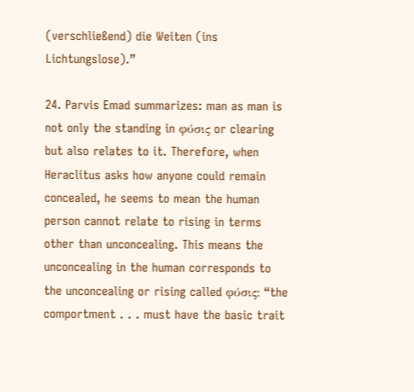(verschließend) die Weiten (ins Lichtungslose).”

24. Parvis Emad summarizes: man as man is not only the standing in φύσις or clearing but also relates to it. Therefore, when Heraclitus asks how anyone could remain concealed, he seems to mean the human person cannot relate to rising in terms other than unconcealing. This means the unconcealing in the human corresponds to the unconcealing or rising called φύσις: “the comportment . . . must have the basic trait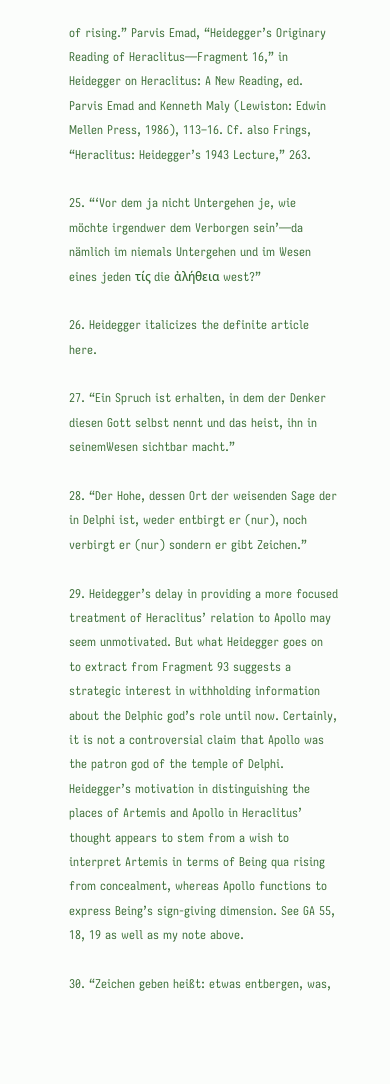of rising.” Parvis Emad, “Heidegger’s Originary Reading of Heraclitus—Fragment 16,” in Heidegger on Heraclitus: A New Reading, ed. Parvis Emad and Kenneth Maly (Lewiston: Edwin Mellen Press, 1986), 113–16. Cf. also Frings, “Heraclitus: Heidegger’s 1943 Lecture,” 263.

25. “‘Vor dem ja nicht Untergehen je, wie möchte irgendwer dem Verborgen sein’—da nämlich im niemals Untergehen und im Wesen eines jeden τίς die ἀλήθεια west?”

26. Heidegger italicizes the definite article here.

27. “Ein Spruch ist erhalten, in dem der Denker diesen Gott selbst nennt und das heist, ihn in seinemWesen sichtbar macht.”

28. “Der Hohe, dessen Ort der weisenden Sage der in Delphi ist, weder entbirgt er (nur), noch verbirgt er (nur) sondern er gibt Zeichen.”

29. Heidegger’s delay in providing a more focused treatment of Heraclitus’ relation to Apollo may seem unmotivated. But what Heidegger goes on to extract from Fragment 93 suggests a strategic interest in withholding information about the Delphic god’s role until now. Certainly, it is not a controversial claim that Apollo was the patron god of the temple of Delphi. Heidegger’s motivation in distinguishing the places of Artemis and Apollo in Heraclitus’ thought appears to stem from a wish to interpret Artemis in terms of Being qua rising from concealment, whereas Apollo functions to express Being’s sign-giving dimension. See GA 55, 18, 19 as well as my note above.

30. “Zeichen geben heißt: etwas entbergen, was,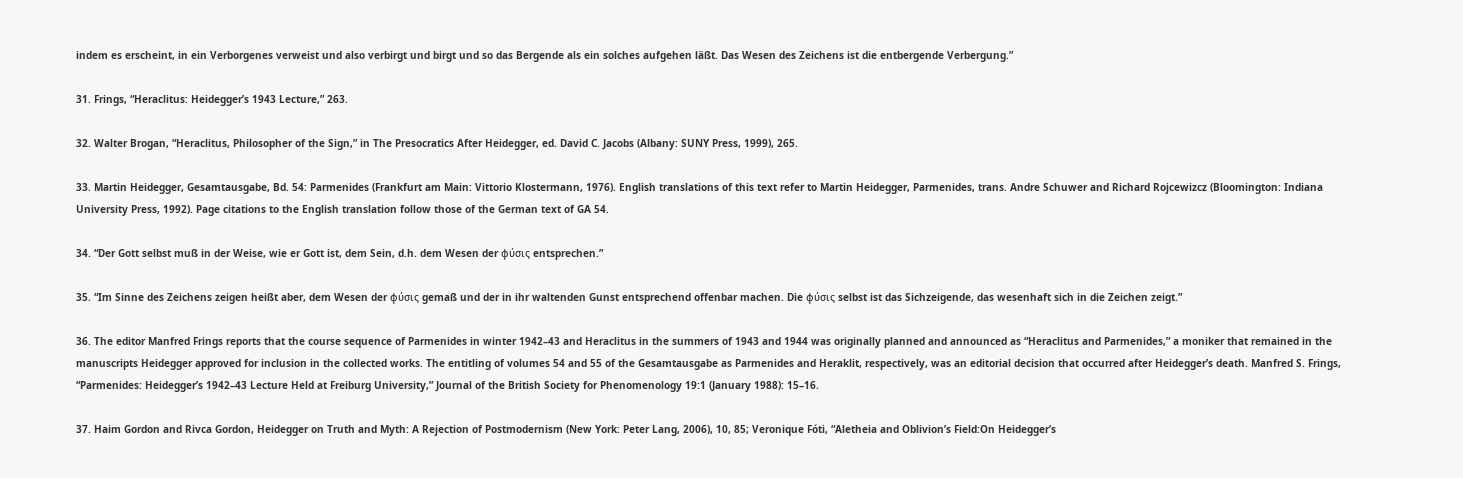indem es erscheint, in ein Verborgenes verweist und also verbirgt und birgt und so das Bergende als ein solches aufgehen läßt. Das Wesen des Zeichens ist die entbergende Verbergung.”

31. Frings, “Heraclitus: Heidegger’s 1943 Lecture,” 263.

32. Walter Brogan, “Heraclitus, Philosopher of the Sign,” in The Presocratics After Heidegger, ed. David C. Jacobs (Albany: SUNY Press, 1999), 265.

33. Martin Heidegger, Gesamtausgabe, Bd. 54: Parmenides (Frankfurt am Main: Vittorio Klostermann, 1976). English translations of this text refer to Martin Heidegger, Parmenides, trans. Andre Schuwer and Richard Rojcewizcz (Bloomington: Indiana University Press, 1992). Page citations to the English translation follow those of the German text of GA 54.

34. “Der Gott selbst muß in der Weise, wie er Gott ist, dem Sein, d.h. dem Wesen der φύσις entsprechen.”

35. “Im Sinne des Zeichens zeigen heißt aber, dem Wesen der φύσις gemaß und der in ihr waltenden Gunst entsprechend offenbar machen. Die φύσις selbst ist das Sichzeigende, das wesenhaft sich in die Zeichen zeigt.”

36. The editor Manfred Frings reports that the course sequence of Parmenides in winter 1942–43 and Heraclitus in the summers of 1943 and 1944 was originally planned and announced as “Heraclitus and Parmenides,” a moniker that remained in the manuscripts Heidegger approved for inclusion in the collected works. The entitling of volumes 54 and 55 of the Gesamtausgabe as Parmenides and Heraklit, respectively, was an editorial decision that occurred after Heidegger’s death. Manfred S. Frings, “Parmenides: Heidegger’s 1942–43 Lecture Held at Freiburg University,” Journal of the British Society for Phenomenology 19:1 (January 1988): 15–16.

37. Haim Gordon and Rivca Gordon, Heidegger on Truth and Myth: A Rejection of Postmodernism (New York: Peter Lang, 2006), 10, 85; Veronique Fóti, “Aletheia and Oblivion’s Field:On Heidegger’s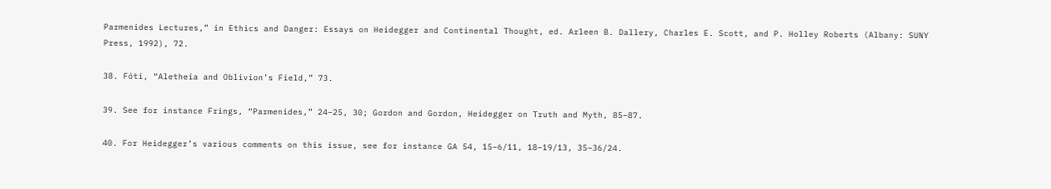Parmenides Lectures,” in Ethics and Danger: Essays on Heidegger and Continental Thought, ed. Arleen B. Dallery, Charles E. Scott, and P. Holley Roberts (Albany: SUNY Press, 1992), 72.

38. Fóti, “Aletheia and Oblivion’s Field,” 73.

39. See for instance Frings, “Parmenides,” 24–25, 30; Gordon and Gordon, Heidegger on Truth and Myth, 85–87.

40. For Heidegger’s various comments on this issue, see for instance GA 54, 15–6/11, 18–19/13, 35–36/24.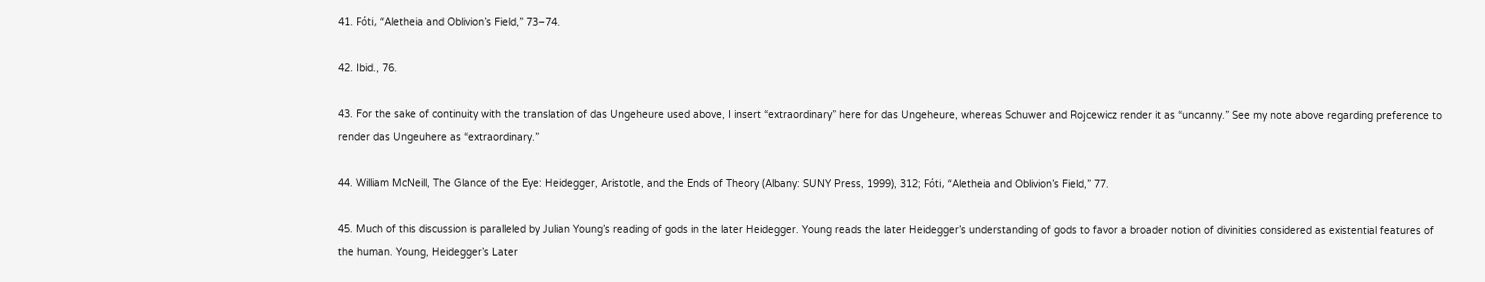41. Fóti, “Aletheia and Oblivion’s Field,” 73–74.

42. Ibid., 76.

43. For the sake of continuity with the translation of das Ungeheure used above, I insert “extraordinary” here for das Ungeheure, whereas Schuwer and Rojcewicz render it as “uncanny.” See my note above regarding preference to render das Ungeuhere as “extraordinary.”

44. William McNeill, The Glance of the Eye: Heidegger, Aristotle, and the Ends of Theory (Albany: SUNY Press, 1999), 312; Fóti, “Aletheia and Oblivion’s Field,” 77.

45. Much of this discussion is paralleled by Julian Young’s reading of gods in the later Heidegger. Young reads the later Heidegger’s understanding of gods to favor a broader notion of divinities considered as existential features of the human. Young, Heidegger’s Later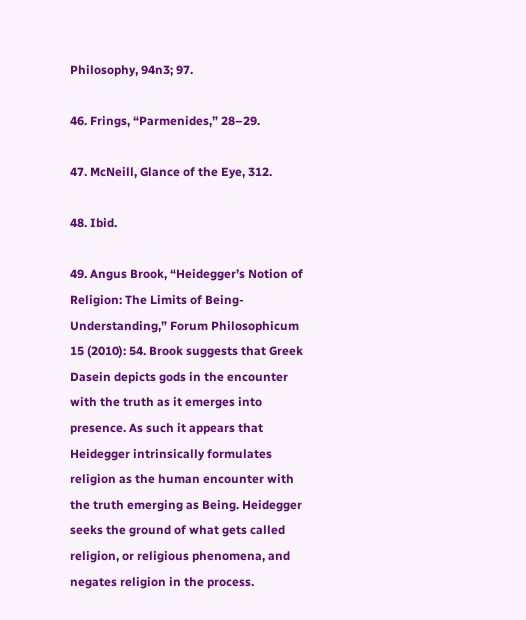Philosophy, 94n3; 97.

46. Frings, “Parmenides,” 28–29.

47. McNeill, Glance of the Eye, 312.

48. Ibid.

49. Angus Brook, “Heidegger’s Notion of Religion: The Limits of Being-Understanding,” Forum Philosophicum 15 (2010): 54. Brook suggests that Greek Dasein depicts gods in the encounter with the truth as it emerges into presence. As such it appears that Heidegger intrinsically formulates religion as the human encounter with the truth emerging as Being. Heidegger seeks the ground of what gets called religion, or religious phenomena, and negates religion in the process.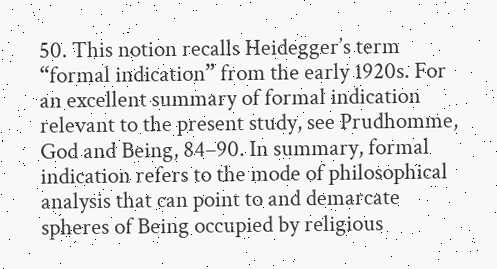50. This notion recalls Heidegger’s term “formal indication” from the early 1920s. For an excellent summary of formal indication relevant to the present study, see Prudhomme, God and Being, 84–90. In summary, formal indication refers to the mode of philosophical analysis that can point to and demarcate spheres of Being occupied by religious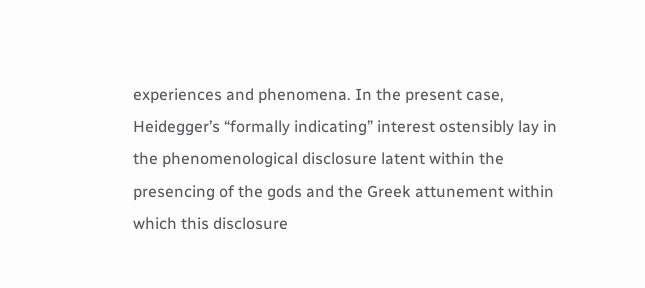experiences and phenomena. In the present case, Heidegger’s “formally indicating” interest ostensibly lay in the phenomenological disclosure latent within the presencing of the gods and the Greek attunement within which this disclosure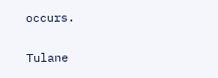occurs.

Tulane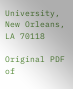University, New Orleans, LA 70118

Original PDF of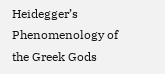Heidegger’s Phenomenology of the Greek Gods